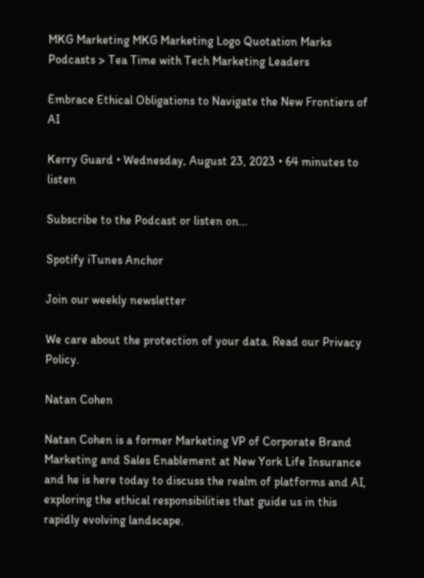MKG Marketing MKG Marketing Logo Quotation Marks
Podcasts > Tea Time with Tech Marketing Leaders

Embrace Ethical Obligations to Navigate the New Frontiers of AI

Kerry Guard • Wednesday, August 23, 2023 • 64 minutes to listen

Subscribe to the Podcast or listen on...

Spotify iTunes Anchor

Join our weekly newsletter

We care about the protection of your data. Read our Privacy Policy.

Natan Cohen

Natan Cohen is a former Marketing VP of Corporate Brand Marketing and Sales Enablement at New York Life Insurance and he is here today to discuss the realm of platforms and AI, exploring the ethical responsibilities that guide us in this rapidly evolving landscape.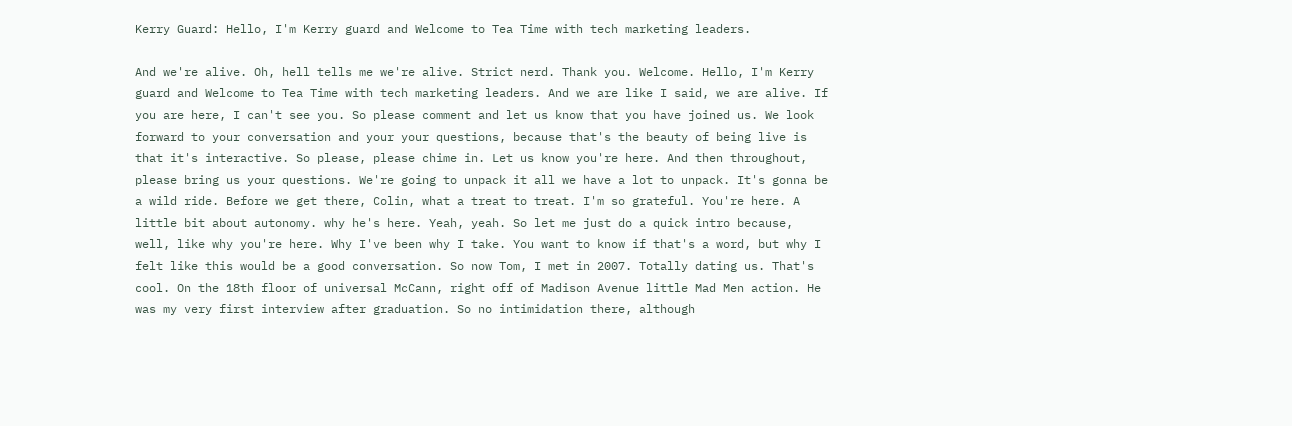Kerry Guard: Hello, I'm Kerry guard and Welcome to Tea Time with tech marketing leaders.

And we're alive. Oh, hell tells me we're alive. Strict nerd. Thank you. Welcome. Hello, I'm Kerry guard and Welcome to Tea Time with tech marketing leaders. And we are like I said, we are alive. If you are here, I can't see you. So please comment and let us know that you have joined us. We look forward to your conversation and your your questions, because that's the beauty of being live is that it's interactive. So please, please chime in. Let us know you're here. And then throughout, please bring us your questions. We're going to unpack it all we have a lot to unpack. It's gonna be a wild ride. Before we get there, Colin, what a treat to treat. I'm so grateful. You're here. A little bit about autonomy. why he's here. Yeah, yeah. So let me just do a quick intro because, well, like why you're here. Why I've been why I take. You want to know if that's a word, but why I felt like this would be a good conversation. So now Tom, I met in 2007. Totally dating us. That's cool. On the 18th floor of universal McCann, right off of Madison Avenue little Mad Men action. He was my very first interview after graduation. So no intimidation there, although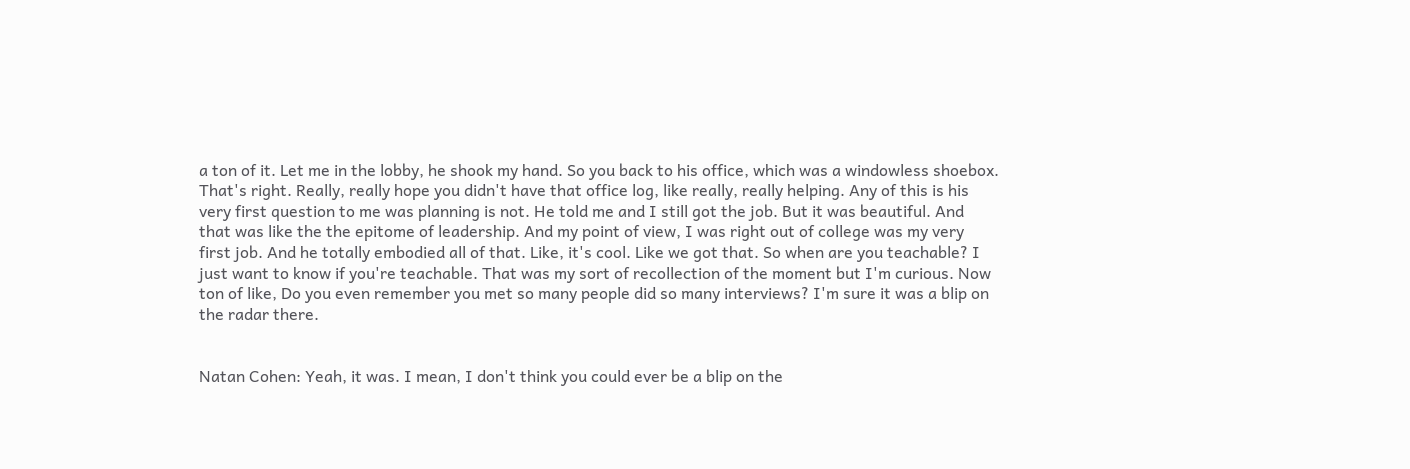a ton of it. Let me in the lobby, he shook my hand. So you back to his office, which was a windowless shoebox. That's right. Really, really hope you didn't have that office log, like really, really helping. Any of this is his very first question to me was planning is not. He told me and I still got the job. But it was beautiful. And that was like the the epitome of leadership. And my point of view, I was right out of college was my very first job. And he totally embodied all of that. Like, it's cool. Like we got that. So when are you teachable? I just want to know if you're teachable. That was my sort of recollection of the moment but I'm curious. Now ton of like, Do you even remember you met so many people did so many interviews? I'm sure it was a blip on the radar there.


Natan Cohen: Yeah, it was. I mean, I don't think you could ever be a blip on the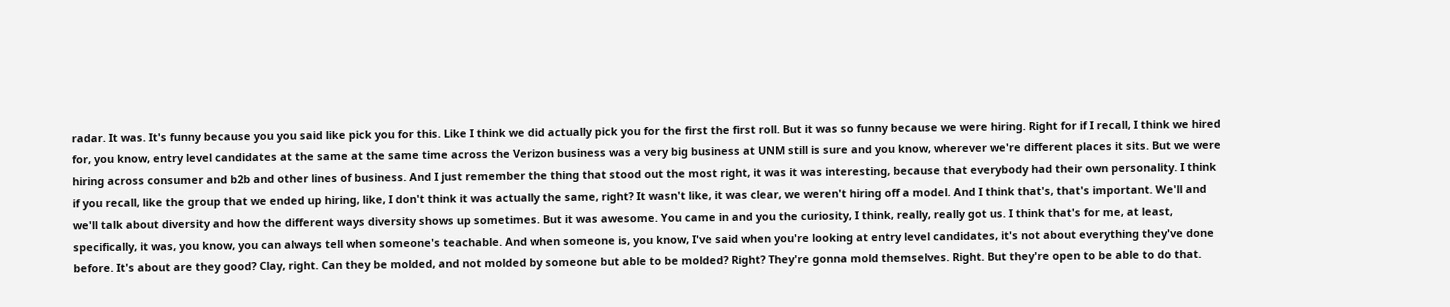radar. It was. It's funny because you you said like pick you for this. Like I think we did actually pick you for the first the first roll. But it was so funny because we were hiring. Right for if I recall, I think we hired for, you know, entry level candidates at the same at the same time across the Verizon business was a very big business at UNM still is sure and you know, wherever we're different places it sits. But we were hiring across consumer and b2b and other lines of business. And I just remember the thing that stood out the most right, it was it was interesting, because that everybody had their own personality. I think if you recall, like the group that we ended up hiring, like, I don't think it was actually the same, right? It wasn't like, it was clear, we weren't hiring off a model. And I think that's, that's important. We'll and we'll talk about diversity and how the different ways diversity shows up sometimes. But it was awesome. You came in and you the curiosity, I think, really, really got us. I think that's for me, at least, specifically, it was, you know, you can always tell when someone's teachable. And when someone is, you know, I've said when you're looking at entry level candidates, it's not about everything they've done before. It's about are they good? Clay, right. Can they be molded, and not molded by someone but able to be molded? Right? They're gonna mold themselves. Right. But they're open to be able to do that.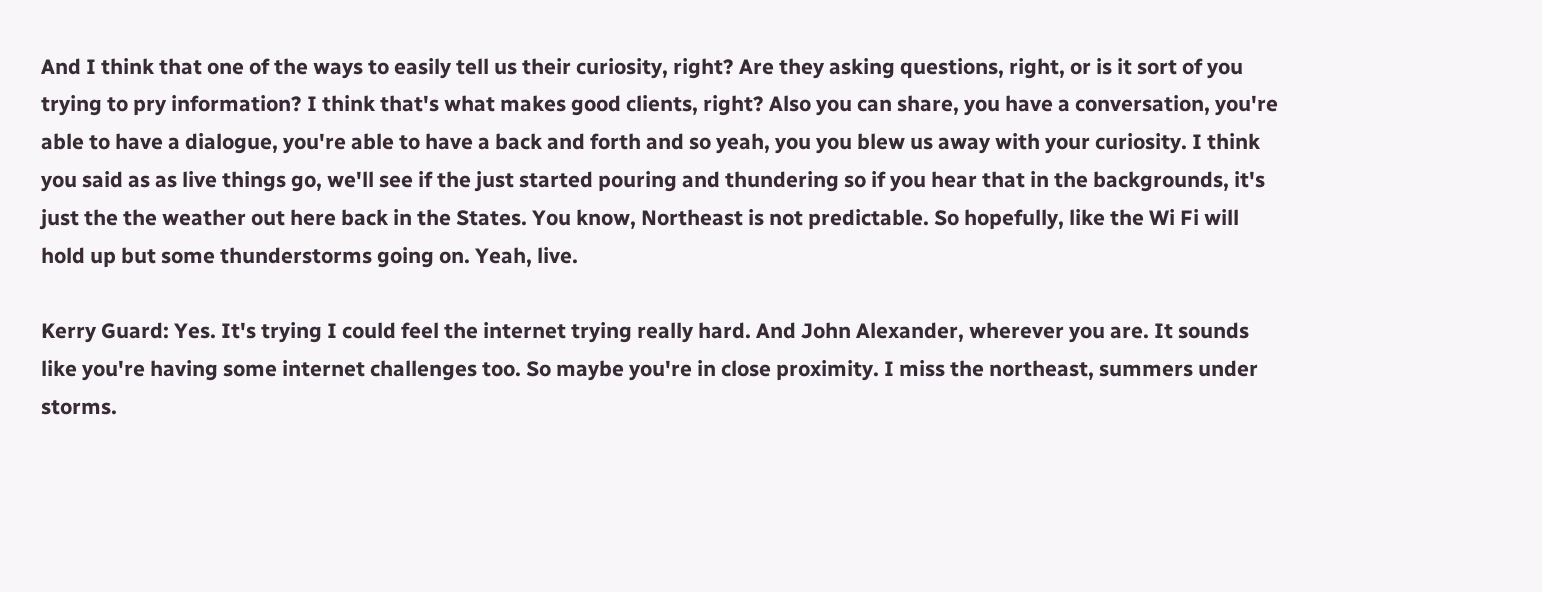And I think that one of the ways to easily tell us their curiosity, right? Are they asking questions, right, or is it sort of you trying to pry information? I think that's what makes good clients, right? Also you can share, you have a conversation, you're able to have a dialogue, you're able to have a back and forth and so yeah, you you blew us away with your curiosity. I think you said as as live things go, we'll see if the just started pouring and thundering so if you hear that in the backgrounds, it's just the the weather out here back in the States. You know, Northeast is not predictable. So hopefully, like the Wi Fi will hold up but some thunderstorms going on. Yeah, live.

Kerry Guard: Yes. It's trying I could feel the internet trying really hard. And John Alexander, wherever you are. It sounds like you're having some internet challenges too. So maybe you're in close proximity. I miss the northeast, summers under storms.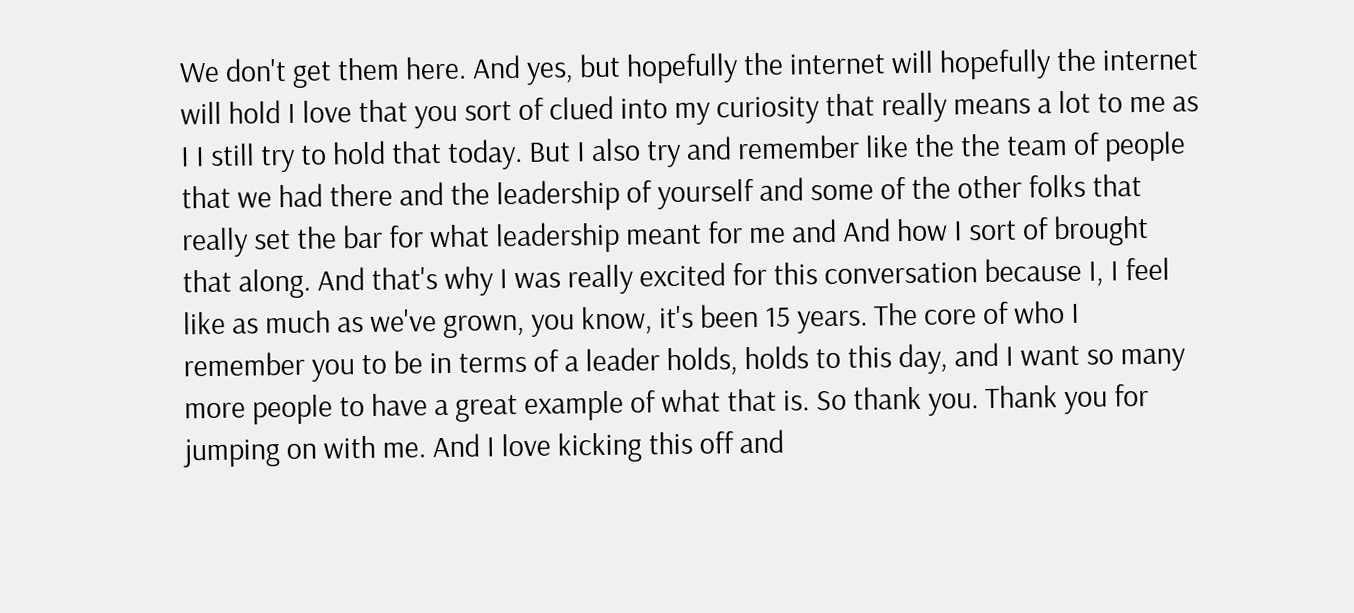We don't get them here. And yes, but hopefully the internet will hopefully the internet will hold I love that you sort of clued into my curiosity that really means a lot to me as I I still try to hold that today. But I also try and remember like the the team of people that we had there and the leadership of yourself and some of the other folks that really set the bar for what leadership meant for me and And how I sort of brought that along. And that's why I was really excited for this conversation because I, I feel like as much as we've grown, you know, it's been 15 years. The core of who I remember you to be in terms of a leader holds, holds to this day, and I want so many more people to have a great example of what that is. So thank you. Thank you for jumping on with me. And I love kicking this off and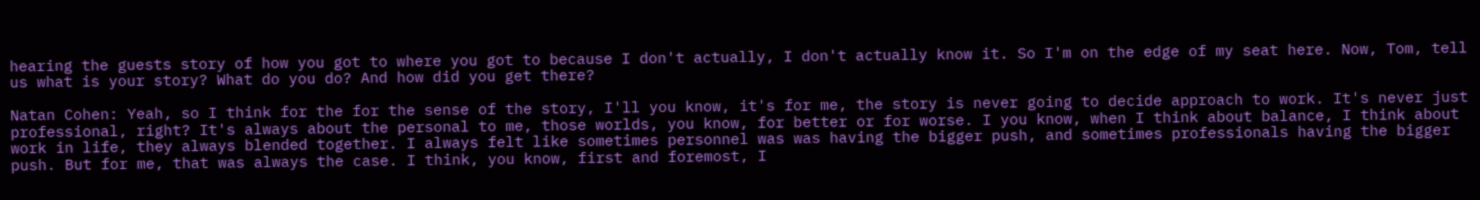hearing the guests story of how you got to where you got to because I don't actually, I don't actually know it. So I'm on the edge of my seat here. Now, Tom, tell us what is your story? What do you do? And how did you get there?

Natan Cohen: Yeah, so I think for the for the sense of the story, I'll you know, it's for me, the story is never going to decide approach to work. It's never just professional, right? It's always about the personal to me, those worlds, you know, for better or for worse. I you know, when I think about balance, I think about work in life, they always blended together. I always felt like sometimes personnel was was having the bigger push, and sometimes professionals having the bigger push. But for me, that was always the case. I think, you know, first and foremost, I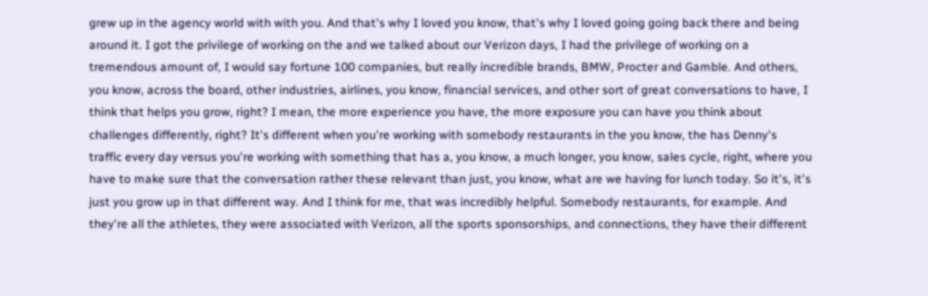grew up in the agency world with with you. And that's why I loved you know, that's why I loved going going back there and being around it. I got the privilege of working on the and we talked about our Verizon days, I had the privilege of working on a tremendous amount of, I would say fortune 100 companies, but really incredible brands, BMW, Procter and Gamble. And others, you know, across the board, other industries, airlines, you know, financial services, and other sort of great conversations to have, I think that helps you grow, right? I mean, the more experience you have, the more exposure you can have you think about challenges differently, right? It's different when you're working with somebody restaurants in the you know, the has Denny's traffic every day versus you're working with something that has a, you know, a much longer, you know, sales cycle, right, where you have to make sure that the conversation rather these relevant than just, you know, what are we having for lunch today. So it's, it's just you grow up in that different way. And I think for me, that was incredibly helpful. Somebody restaurants, for example. And they're all the athletes, they were associated with Verizon, all the sports sponsorships, and connections, they have their different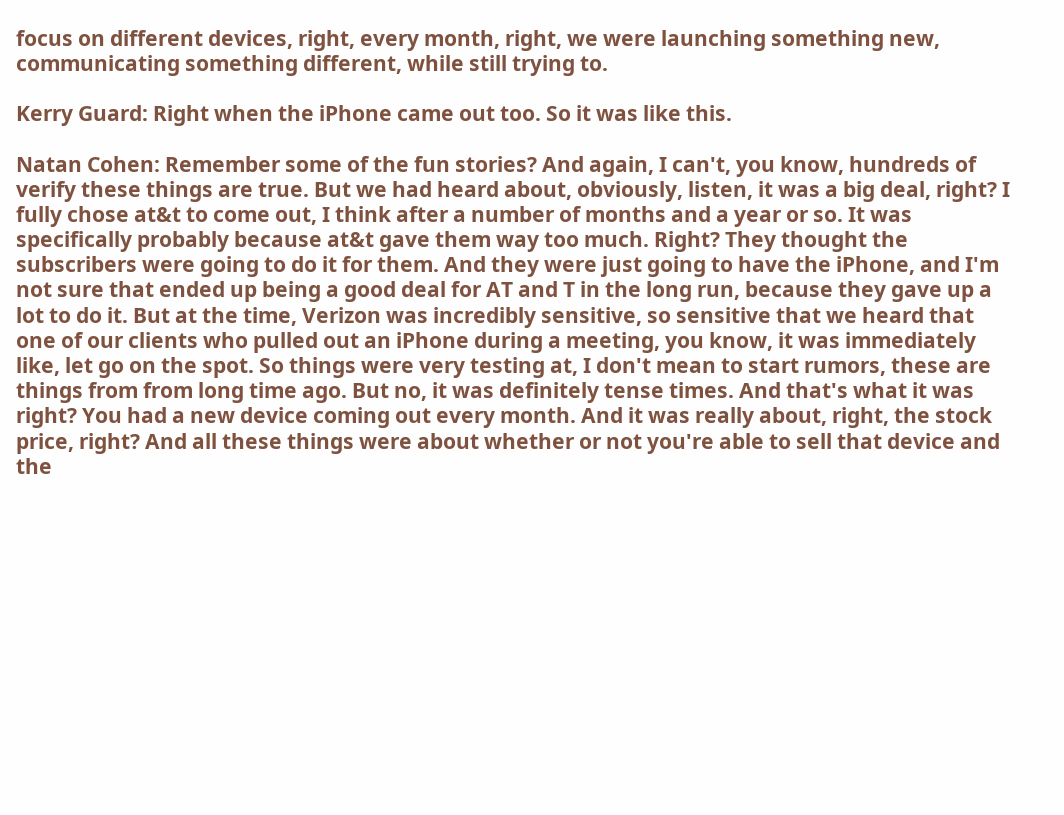focus on different devices, right, every month, right, we were launching something new, communicating something different, while still trying to.

Kerry Guard: Right when the iPhone came out too. So it was like this.

Natan Cohen: Remember some of the fun stories? And again, I can't, you know, hundreds of verify these things are true. But we had heard about, obviously, listen, it was a big deal, right? I fully chose at&t to come out, I think after a number of months and a year or so. It was specifically probably because at&t gave them way too much. Right? They thought the subscribers were going to do it for them. And they were just going to have the iPhone, and I'm not sure that ended up being a good deal for AT and T in the long run, because they gave up a lot to do it. But at the time, Verizon was incredibly sensitive, so sensitive that we heard that one of our clients who pulled out an iPhone during a meeting, you know, it was immediately like, let go on the spot. So things were very testing at, I don't mean to start rumors, these are things from from long time ago. But no, it was definitely tense times. And that's what it was right? You had a new device coming out every month. And it was really about, right, the stock price, right? And all these things were about whether or not you're able to sell that device and the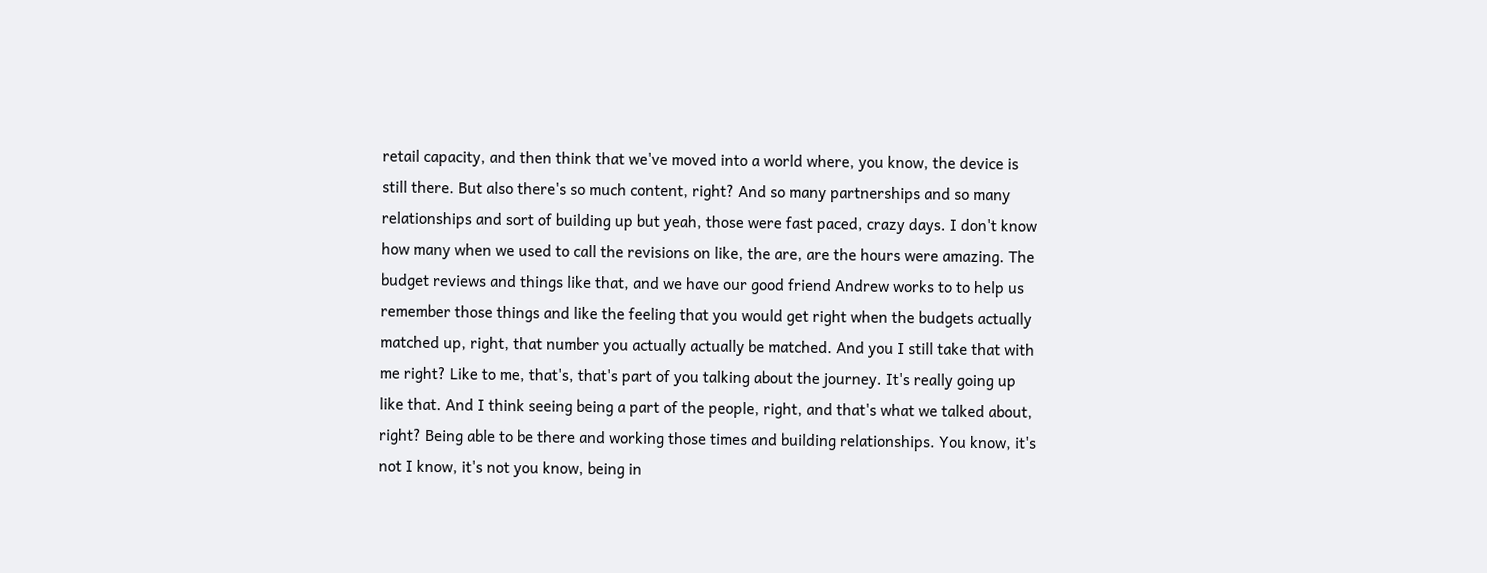retail capacity, and then think that we've moved into a world where, you know, the device is still there. But also there's so much content, right? And so many partnerships and so many relationships and sort of building up but yeah, those were fast paced, crazy days. I don't know how many when we used to call the revisions on like, the are, are the hours were amazing. The budget reviews and things like that, and we have our good friend Andrew works to to help us remember those things and like the feeling that you would get right when the budgets actually matched up, right, that number you actually actually be matched. And you I still take that with me right? Like to me, that's, that's part of you talking about the journey. It's really going up like that. And I think seeing being a part of the people, right, and that's what we talked about, right? Being able to be there and working those times and building relationships. You know, it's not I know, it's not you know, being in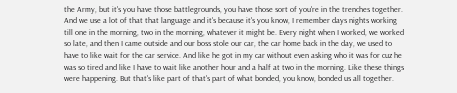the Army, but it's you have those battlegrounds, you have those sort of you're in the trenches together. And we use a lot of that that language and it's because it's you know, I remember days nights working till one in the morning, two in the morning, whatever it might be. Every night when I worked, we worked so late, and then I came outside and our boss stole our car, the car home back in the day, we used to have to like wait for the car service. And like he got in my car without even asking who it was for cuz he was so tired and like I have to wait like another hour and a half at two in the morning. Like these things were happening. But that's like part of that's part of what bonded, you know, bonded us all together.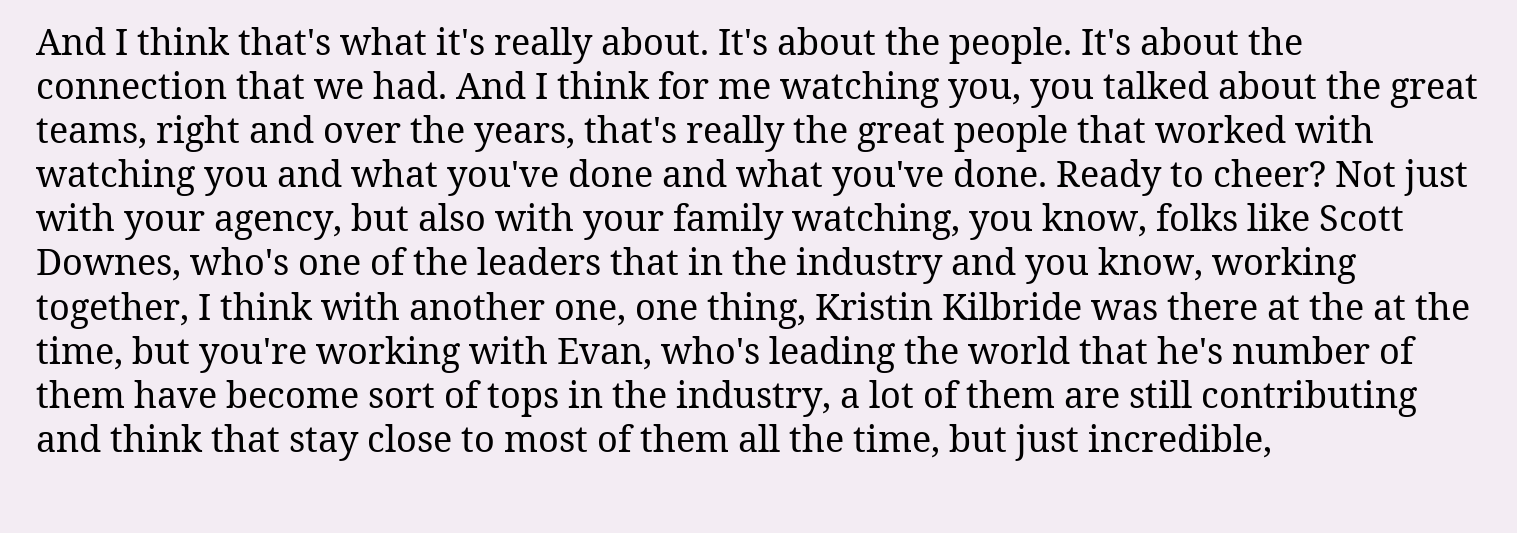And I think that's what it's really about. It's about the people. It's about the connection that we had. And I think for me watching you, you talked about the great teams, right and over the years, that's really the great people that worked with watching you and what you've done and what you've done. Ready to cheer? Not just with your agency, but also with your family watching, you know, folks like Scott Downes, who's one of the leaders that in the industry and you know, working together, I think with another one, one thing, Kristin Kilbride was there at the at the time, but you're working with Evan, who's leading the world that he's number of them have become sort of tops in the industry, a lot of them are still contributing and think that stay close to most of them all the time, but just incredible,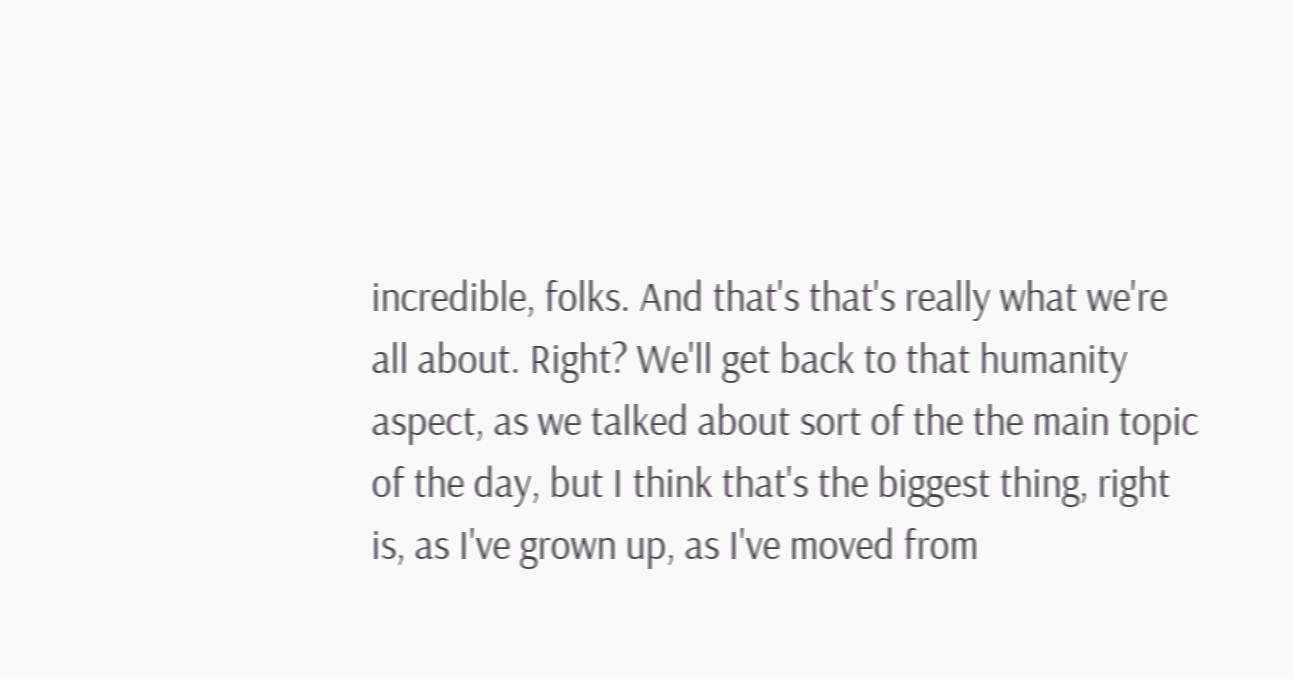incredible, folks. And that's that's really what we're all about. Right? We'll get back to that humanity aspect, as we talked about sort of the the main topic of the day, but I think that's the biggest thing, right is, as I've grown up, as I've moved from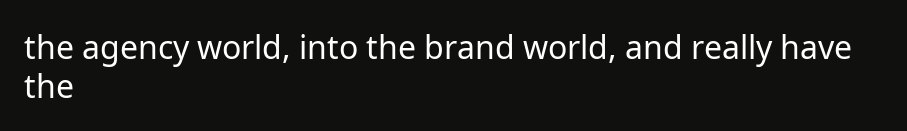the agency world, into the brand world, and really have the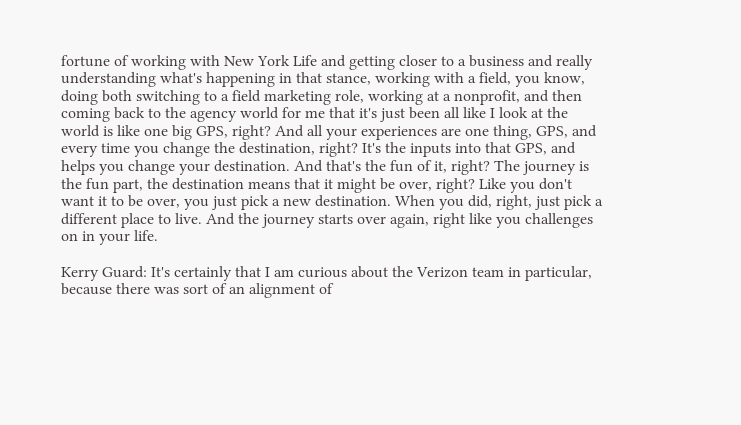fortune of working with New York Life and getting closer to a business and really understanding what's happening in that stance, working with a field, you know, doing both switching to a field marketing role, working at a nonprofit, and then coming back to the agency world for me that it's just been all like I look at the world is like one big GPS, right? And all your experiences are one thing, GPS, and every time you change the destination, right? It's the inputs into that GPS, and helps you change your destination. And that's the fun of it, right? The journey is the fun part, the destination means that it might be over, right? Like you don't want it to be over, you just pick a new destination. When you did, right, just pick a different place to live. And the journey starts over again, right like you challenges on in your life.

Kerry Guard: It's certainly that I am curious about the Verizon team in particular, because there was sort of an alignment of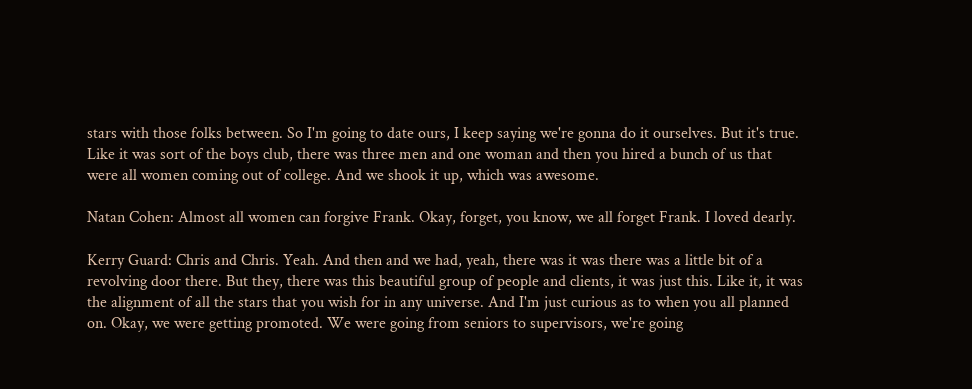stars with those folks between. So I'm going to date ours, I keep saying we're gonna do it ourselves. But it's true. Like it was sort of the boys club, there was three men and one woman and then you hired a bunch of us that were all women coming out of college. And we shook it up, which was awesome.

Natan Cohen: Almost all women can forgive Frank. Okay, forget, you know, we all forget Frank. I loved dearly.

Kerry Guard: Chris and Chris. Yeah. And then and we had, yeah, there was it was there was a little bit of a revolving door there. But they, there was this beautiful group of people and clients, it was just this. Like it, it was the alignment of all the stars that you wish for in any universe. And I'm just curious as to when you all planned on. Okay, we were getting promoted. We were going from seniors to supervisors, we're going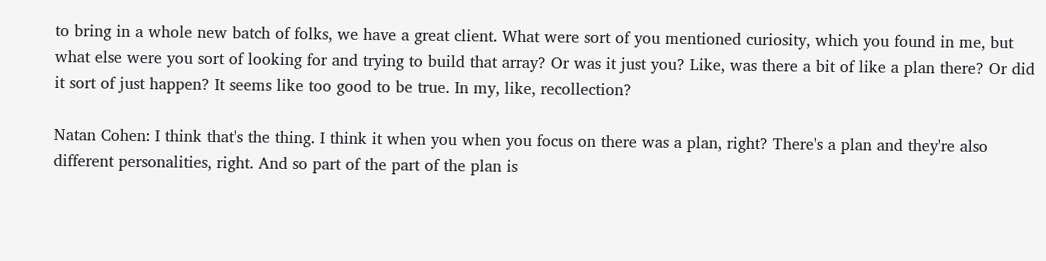to bring in a whole new batch of folks, we have a great client. What were sort of you mentioned curiosity, which you found in me, but what else were you sort of looking for and trying to build that array? Or was it just you? Like, was there a bit of like a plan there? Or did it sort of just happen? It seems like too good to be true. In my, like, recollection?

Natan Cohen: I think that's the thing. I think it when you when you focus on there was a plan, right? There's a plan and they're also different personalities, right. And so part of the part of the plan is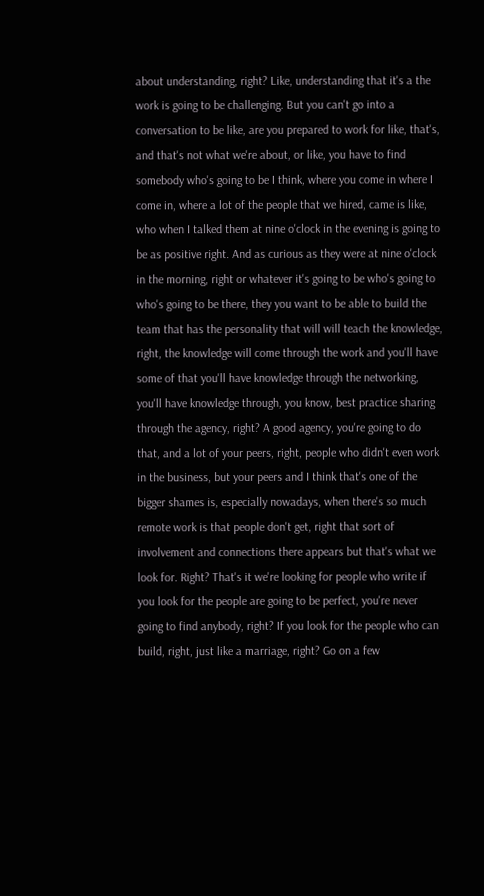about understanding, right? Like, understanding that it's a the work is going to be challenging. But you can't go into a conversation to be like, are you prepared to work for like, that's, and that's not what we're about, or like, you have to find somebody who's going to be I think, where you come in where I come in, where a lot of the people that we hired, came is like, who when I talked them at nine o'clock in the evening is going to be as positive right. And as curious as they were at nine o'clock in the morning, right or whatever it's going to be who's going to who's going to be there, they you want to be able to build the team that has the personality that will will teach the knowledge, right, the knowledge will come through the work and you'll have some of that you'll have knowledge through the networking, you'll have knowledge through, you know, best practice sharing through the agency, right? A good agency, you're going to do that, and a lot of your peers, right, people who didn't even work in the business, but your peers and I think that's one of the bigger shames is, especially nowadays, when there's so much remote work is that people don't get, right that sort of involvement and connections there appears but that's what we look for. Right? That's it we're looking for people who write if you look for the people are going to be perfect, you're never going to find anybody, right? If you look for the people who can build, right, just like a marriage, right? Go on a few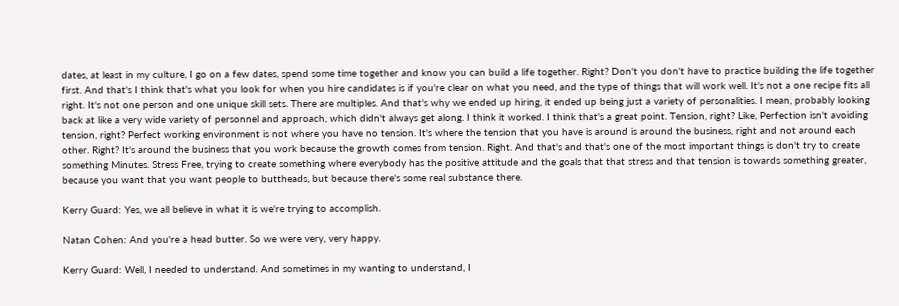dates, at least in my culture, I go on a few dates, spend some time together and know you can build a life together. Right? Don't you don't have to practice building the life together first. And that's I think that's what you look for when you hire candidates is if you're clear on what you need, and the type of things that will work well. It's not a one recipe fits all right. It's not one person and one unique skill sets. There are multiples. And that's why we ended up hiring, it ended up being just a variety of personalities. I mean, probably looking back at like a very wide variety of personnel and approach, which didn't always get along. I think it worked. I think that's a great point. Tension, right? Like, Perfection isn't avoiding tension, right? Perfect working environment is not where you have no tension. It's where the tension that you have is around is around the business, right and not around each other. Right? It's around the business that you work because the growth comes from tension. Right. And that's and that's one of the most important things is don't try to create something Minutes. Stress Free, trying to create something where everybody has the positive attitude and the goals that that stress and that tension is towards something greater, because you want that you want people to buttheads, but because there's some real substance there.

Kerry Guard: Yes, we all believe in what it is we're trying to accomplish.

Natan Cohen: And you're a head butter. So we were very, very happy.

Kerry Guard: Well, I needed to understand. And sometimes in my wanting to understand, I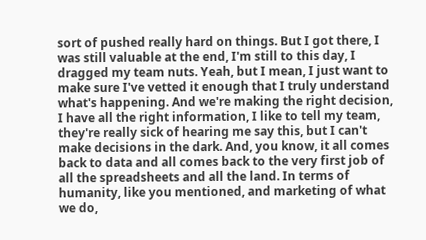sort of pushed really hard on things. But I got there, I was still valuable at the end, I'm still to this day, I dragged my team nuts. Yeah, but I mean, I just want to make sure I've vetted it enough that I truly understand what's happening. And we're making the right decision, I have all the right information, I like to tell my team, they're really sick of hearing me say this, but I can't make decisions in the dark. And, you know, it all comes back to data and all comes back to the very first job of all the spreadsheets and all the land. In terms of humanity, like you mentioned, and marketing of what we do,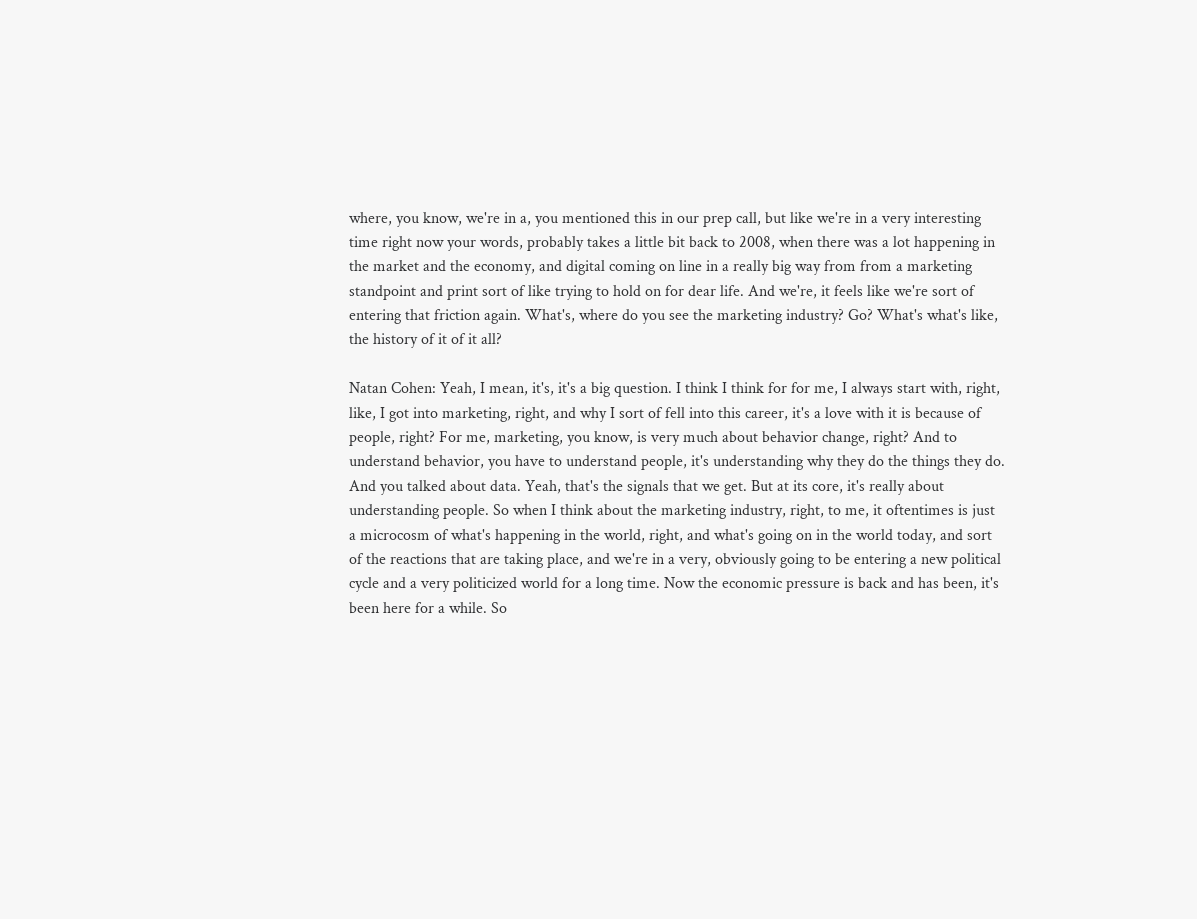where, you know, we're in a, you mentioned this in our prep call, but like we're in a very interesting time right now your words, probably takes a little bit back to 2008, when there was a lot happening in the market and the economy, and digital coming on line in a really big way from from a marketing standpoint and print sort of like trying to hold on for dear life. And we're, it feels like we're sort of entering that friction again. What's, where do you see the marketing industry? Go? What's what's like, the history of it of it all?

Natan Cohen: Yeah, I mean, it's, it's a big question. I think I think for for me, I always start with, right, like, I got into marketing, right, and why I sort of fell into this career, it's a love with it is because of people, right? For me, marketing, you know, is very much about behavior change, right? And to understand behavior, you have to understand people, it's understanding why they do the things they do. And you talked about data. Yeah, that's the signals that we get. But at its core, it's really about understanding people. So when I think about the marketing industry, right, to me, it oftentimes is just a microcosm of what's happening in the world, right, and what's going on in the world today, and sort of the reactions that are taking place, and we're in a very, obviously going to be entering a new political cycle and a very politicized world for a long time. Now the economic pressure is back and has been, it's been here for a while. So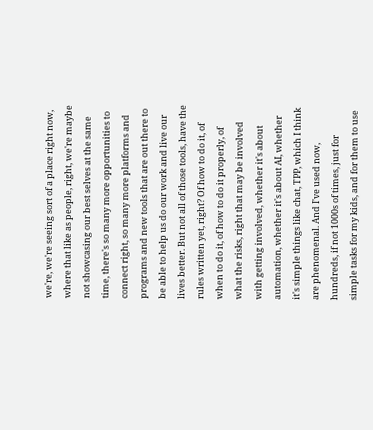we're, we're seeing sort of a place right now, where that like as people, right, we're maybe not showcasing our best selves at the same time, there's so many more opportunities to connect right, so many more platforms and programs and new tools that are out there to be able to help us do our work and live our lives better. But not all of those tools, have the rules written yet, right? Of how to do it, of when to do it, of how to do it properly, of what the risks, right that may be involved with getting involved, whether it's about automation, whether it's about AI, whether it's simple things like chat, TPP, which I think are phenomenal. And I've used now, hundreds, if not 1000s of times, just for simple tasks for my kids, and for them to use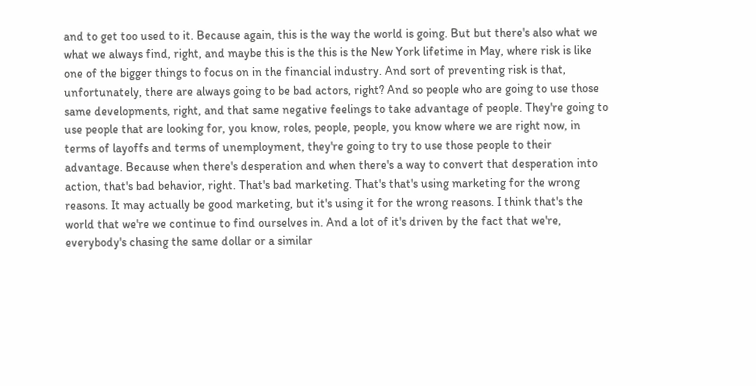and to get too used to it. Because again, this is the way the world is going. But but there's also what we what we always find, right, and maybe this is the this is the New York lifetime in May, where risk is like one of the bigger things to focus on in the financial industry. And sort of preventing risk is that, unfortunately, there are always going to be bad actors, right? And so people who are going to use those same developments, right, and that same negative feelings to take advantage of people. They're going to use people that are looking for, you know, roles, people, people, you know where we are right now, in terms of layoffs and terms of unemployment, they're going to try to use those people to their advantage. Because when there's desperation and when there's a way to convert that desperation into action, that's bad behavior, right. That's bad marketing. That's that's using marketing for the wrong reasons. It may actually be good marketing, but it's using it for the wrong reasons. I think that's the world that we're we continue to find ourselves in. And a lot of it's driven by the fact that we're, everybody's chasing the same dollar or a similar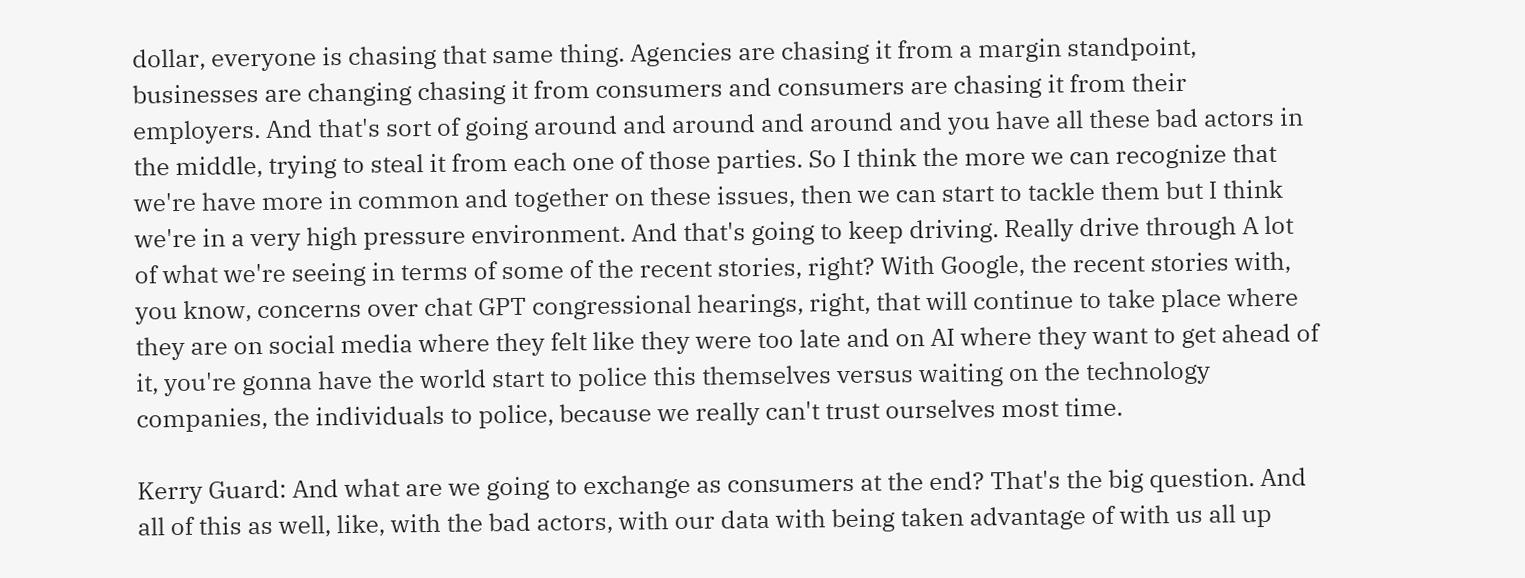dollar, everyone is chasing that same thing. Agencies are chasing it from a margin standpoint, businesses are changing chasing it from consumers and consumers are chasing it from their employers. And that's sort of going around and around and around and you have all these bad actors in the middle, trying to steal it from each one of those parties. So I think the more we can recognize that we're have more in common and together on these issues, then we can start to tackle them but I think we're in a very high pressure environment. And that's going to keep driving. Really drive through A lot of what we're seeing in terms of some of the recent stories, right? With Google, the recent stories with, you know, concerns over chat GPT congressional hearings, right, that will continue to take place where they are on social media where they felt like they were too late and on AI where they want to get ahead of it, you're gonna have the world start to police this themselves versus waiting on the technology companies, the individuals to police, because we really can't trust ourselves most time.

Kerry Guard: And what are we going to exchange as consumers at the end? That's the big question. And all of this as well, like, with the bad actors, with our data with being taken advantage of with us all up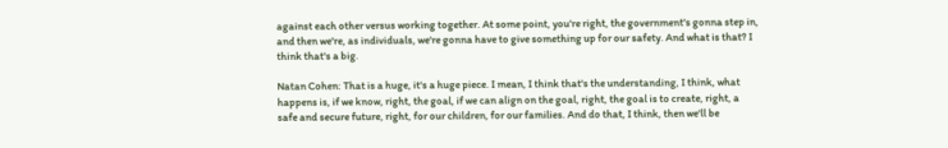against each other versus working together. At some point, you're right, the government's gonna step in, and then we're, as individuals, we're gonna have to give something up for our safety. And what is that? I think that's a big.

Natan Cohen: That is a huge, it's a huge piece. I mean, I think that's the understanding, I think, what happens is, if we know, right, the goal, if we can align on the goal, right, the goal is to create, right, a safe and secure future, right, for our children, for our families. And do that, I think, then we'll be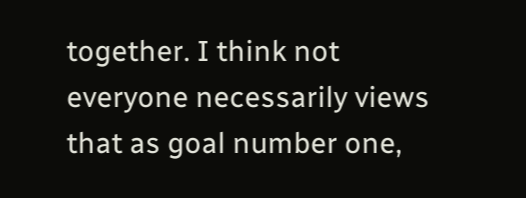together. I think not everyone necessarily views that as goal number one,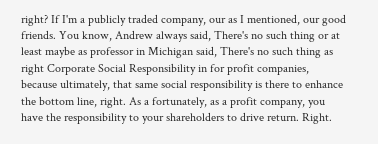right? If I'm a publicly traded company, our as I mentioned, our good friends. You know, Andrew always said, There's no such thing or at least maybe as professor in Michigan said, There's no such thing as right Corporate Social Responsibility in for profit companies, because ultimately, that same social responsibility is there to enhance the bottom line, right. As a fortunately, as a profit company, you have the responsibility to your shareholders to drive return. Right.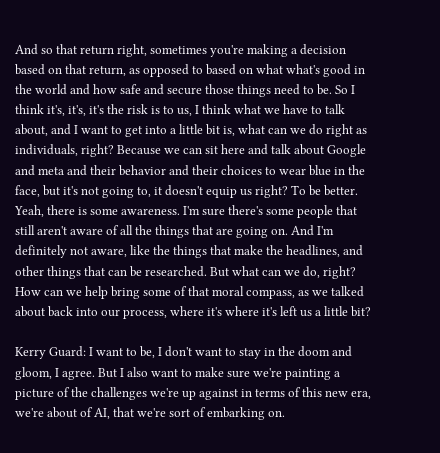And so that return right, sometimes you're making a decision based on that return, as opposed to based on what what's good in the world and how safe and secure those things need to be. So I think it's, it's, it's the risk is to us, I think what we have to talk about, and I want to get into a little bit is, what can we do right as individuals, right? Because we can sit here and talk about Google and meta and their behavior and their choices to wear blue in the face, but it's not going to, it doesn't equip us right? To be better. Yeah, there is some awareness. I'm sure there's some people that still aren't aware of all the things that are going on. And I'm definitely not aware, like the things that make the headlines, and other things that can be researched. But what can we do, right? How can we help bring some of that moral compass, as we talked about back into our process, where it's where it's left us a little bit?

Kerry Guard: I want to be, I don't want to stay in the doom and gloom, I agree. But I also want to make sure we're painting a picture of the challenges we're up against in terms of this new era, we're about of AI, that we're sort of embarking on.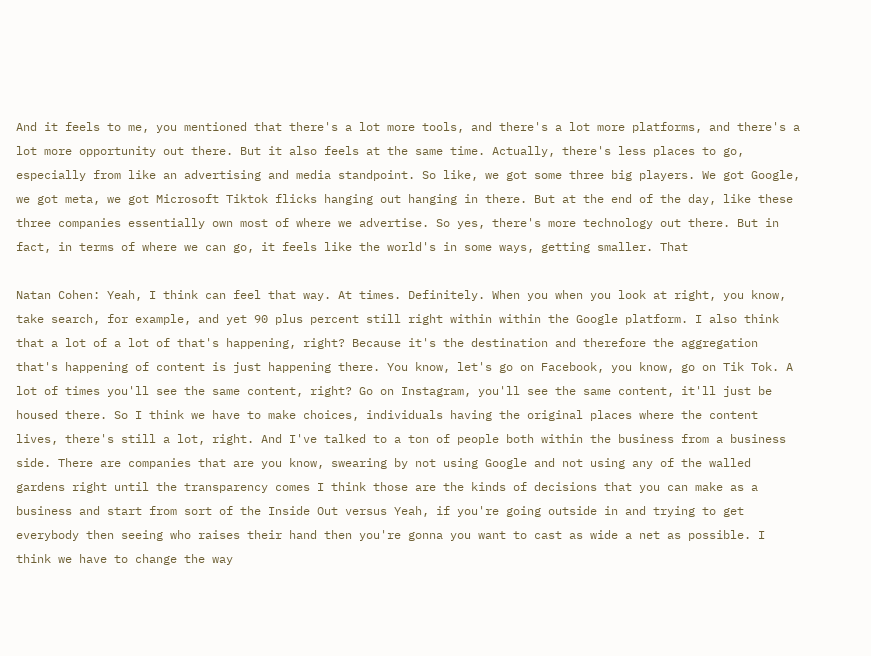And it feels to me, you mentioned that there's a lot more tools, and there's a lot more platforms, and there's a lot more opportunity out there. But it also feels at the same time. Actually, there's less places to go, especially from like an advertising and media standpoint. So like, we got some three big players. We got Google, we got meta, we got Microsoft Tiktok flicks hanging out hanging in there. But at the end of the day, like these three companies essentially own most of where we advertise. So yes, there's more technology out there. But in fact, in terms of where we can go, it feels like the world's in some ways, getting smaller. That

Natan Cohen: Yeah, I think can feel that way. At times. Definitely. When you when you look at right, you know, take search, for example, and yet 90 plus percent still right within within the Google platform. I also think that a lot of a lot of that's happening, right? Because it's the destination and therefore the aggregation that's happening of content is just happening there. You know, let's go on Facebook, you know, go on Tik Tok. A lot of times you'll see the same content, right? Go on Instagram, you'll see the same content, it'll just be housed there. So I think we have to make choices, individuals having the original places where the content lives, there's still a lot, right. And I've talked to a ton of people both within the business from a business side. There are companies that are you know, swearing by not using Google and not using any of the walled gardens right until the transparency comes I think those are the kinds of decisions that you can make as a business and start from sort of the Inside Out versus Yeah, if you're going outside in and trying to get everybody then seeing who raises their hand then you're gonna you want to cast as wide a net as possible. I think we have to change the way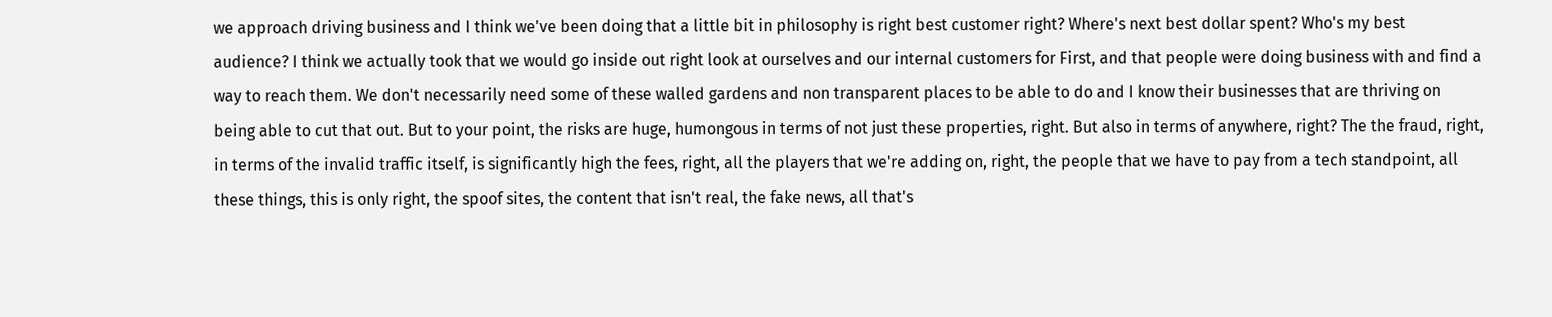we approach driving business and I think we've been doing that a little bit in philosophy is right best customer right? Where's next best dollar spent? Who's my best audience? I think we actually took that we would go inside out right look at ourselves and our internal customers for First, and that people were doing business with and find a way to reach them. We don't necessarily need some of these walled gardens and non transparent places to be able to do and I know their businesses that are thriving on being able to cut that out. But to your point, the risks are huge, humongous in terms of not just these properties, right. But also in terms of anywhere, right? The the fraud, right, in terms of the invalid traffic itself, is significantly high the fees, right, all the players that we're adding on, right, the people that we have to pay from a tech standpoint, all these things, this is only right, the spoof sites, the content that isn't real, the fake news, all that's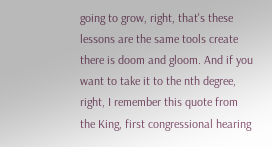going to grow, right, that's these lessons are the same tools create there is doom and gloom. And if you want to take it to the nth degree, right, I remember this quote from the King, first congressional hearing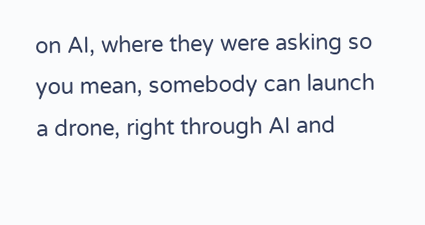on AI, where they were asking so you mean, somebody can launch a drone, right through AI and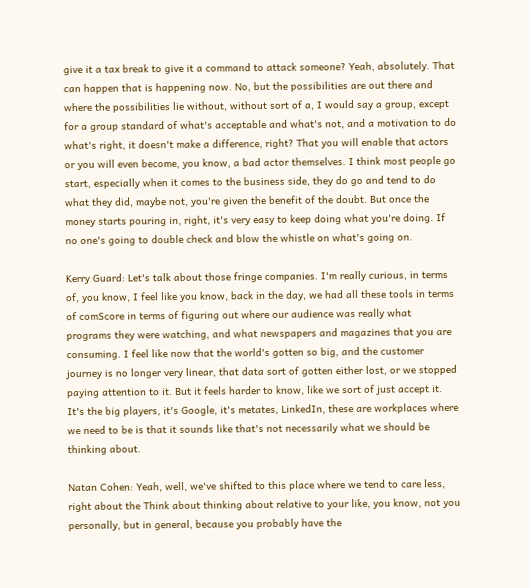give it a tax break to give it a command to attack someone? Yeah, absolutely. That can happen that is happening now. No, but the possibilities are out there and where the possibilities lie without, without sort of a, I would say a group, except for a group standard of what's acceptable and what's not, and a motivation to do what's right, it doesn't make a difference, right? That you will enable that actors or you will even become, you know, a bad actor themselves. I think most people go start, especially when it comes to the business side, they do go and tend to do what they did, maybe not, you're given the benefit of the doubt. But once the money starts pouring in, right, it's very easy to keep doing what you're doing. If no one's going to double check and blow the whistle on what's going on.

Kerry Guard: Let's talk about those fringe companies. I'm really curious, in terms of, you know, I feel like you know, back in the day, we had all these tools in terms of comScore in terms of figuring out where our audience was really what programs they were watching, and what newspapers and magazines that you are consuming. I feel like now that the world's gotten so big, and the customer journey is no longer very linear, that data sort of gotten either lost, or we stopped paying attention to it. But it feels harder to know, like we sort of just accept it. It's the big players, it's Google, it's metates, LinkedIn, these are workplaces where we need to be is that it sounds like that's not necessarily what we should be thinking about.

Natan Cohen: Yeah, well, we've shifted to this place where we tend to care less, right about the Think about thinking about relative to your like, you know, not you personally, but in general, because you probably have the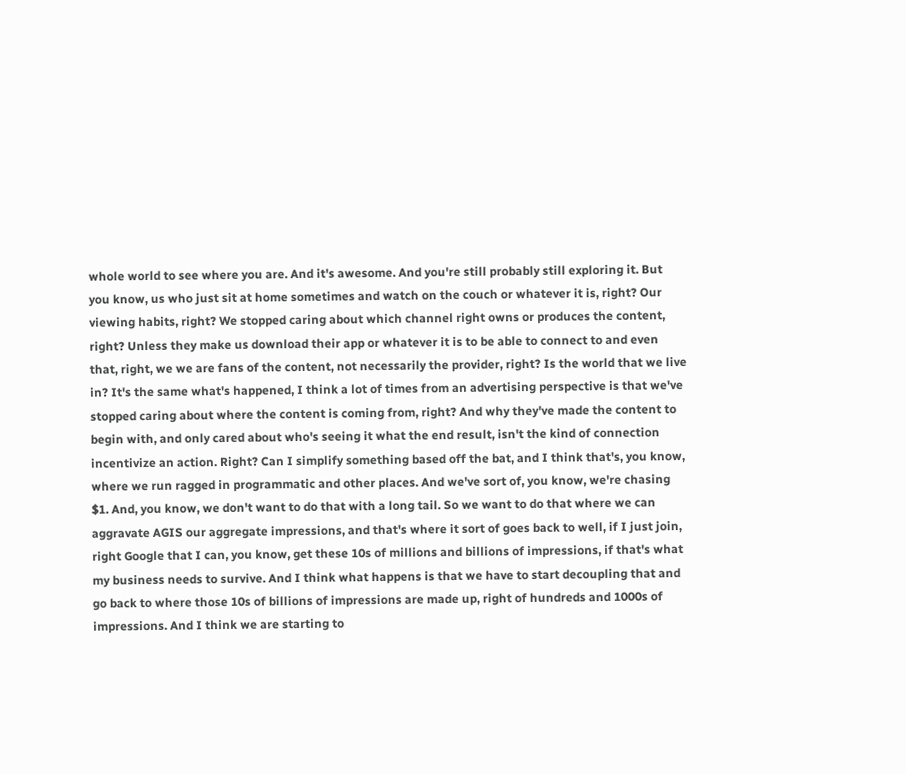whole world to see where you are. And it's awesome. And you're still probably still exploring it. But you know, us who just sit at home sometimes and watch on the couch or whatever it is, right? Our viewing habits, right? We stopped caring about which channel right owns or produces the content, right? Unless they make us download their app or whatever it is to be able to connect to and even that, right, we we are fans of the content, not necessarily the provider, right? Is the world that we live in? It's the same what's happened, I think a lot of times from an advertising perspective is that we've stopped caring about where the content is coming from, right? And why they've made the content to begin with, and only cared about who's seeing it what the end result, isn't the kind of connection incentivize an action. Right? Can I simplify something based off the bat, and I think that's, you know, where we run ragged in programmatic and other places. And we've sort of, you know, we're chasing $1. And, you know, we don't want to do that with a long tail. So we want to do that where we can aggravate AGIS our aggregate impressions, and that's where it sort of goes back to well, if I just join, right Google that I can, you know, get these 10s of millions and billions of impressions, if that's what my business needs to survive. And I think what happens is that we have to start decoupling that and go back to where those 10s of billions of impressions are made up, right of hundreds and 1000s of impressions. And I think we are starting to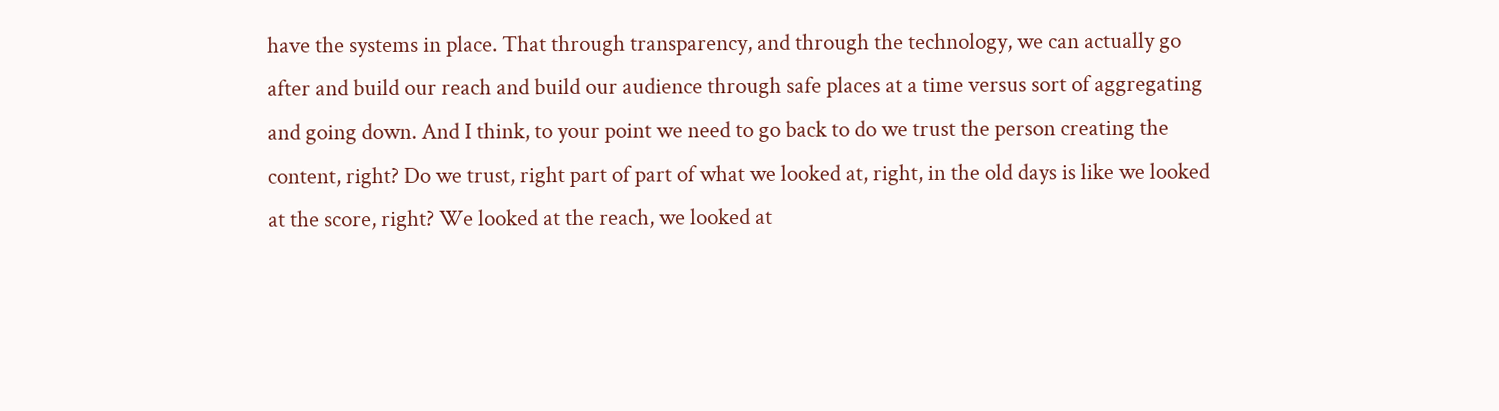have the systems in place. That through transparency, and through the technology, we can actually go after and build our reach and build our audience through safe places at a time versus sort of aggregating and going down. And I think, to your point we need to go back to do we trust the person creating the content, right? Do we trust, right part of part of what we looked at, right, in the old days is like we looked at the score, right? We looked at the reach, we looked at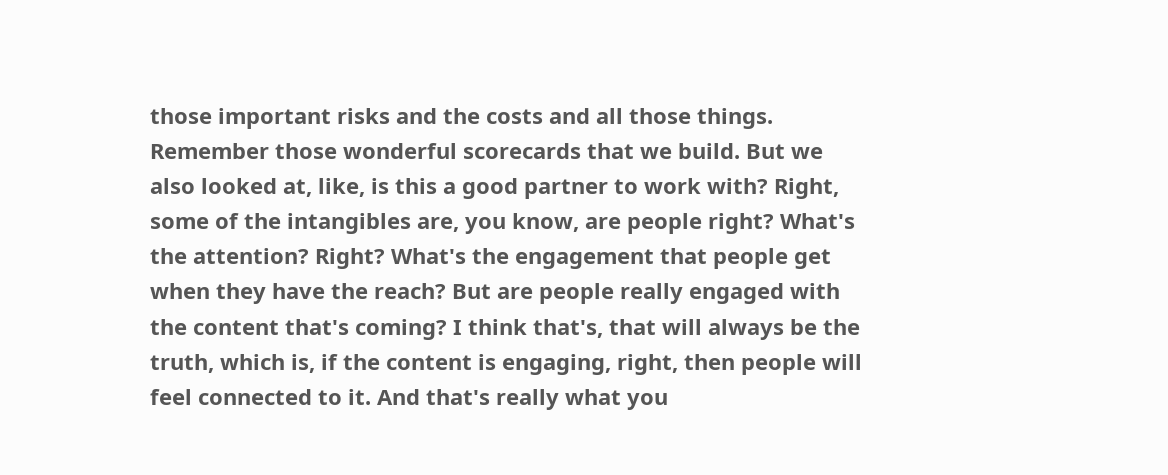those important risks and the costs and all those things. Remember those wonderful scorecards that we build. But we also looked at, like, is this a good partner to work with? Right, some of the intangibles are, you know, are people right? What's the attention? Right? What's the engagement that people get when they have the reach? But are people really engaged with the content that's coming? I think that's, that will always be the truth, which is, if the content is engaging, right, then people will feel connected to it. And that's really what you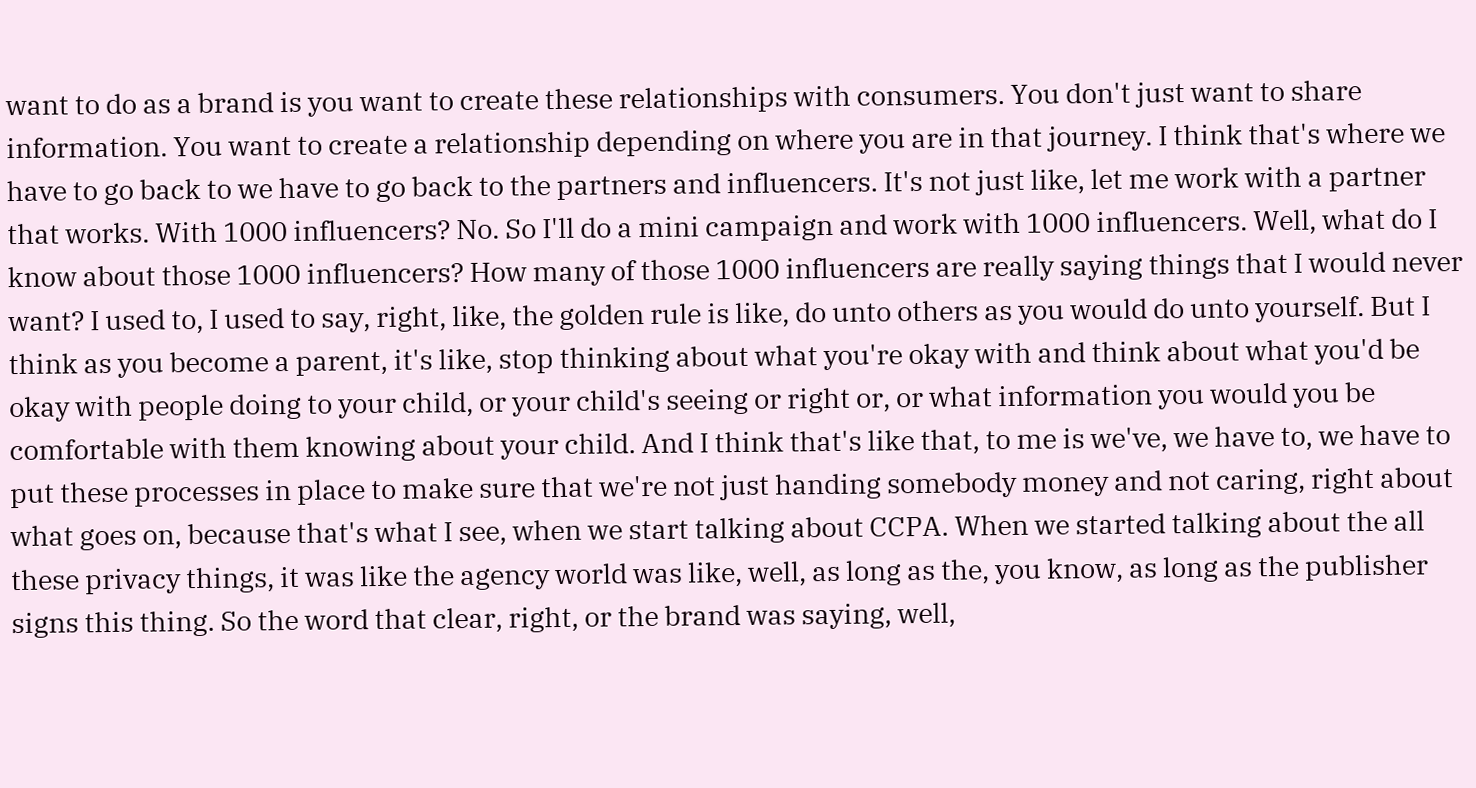want to do as a brand is you want to create these relationships with consumers. You don't just want to share information. You want to create a relationship depending on where you are in that journey. I think that's where we have to go back to we have to go back to the partners and influencers. It's not just like, let me work with a partner that works. With 1000 influencers? No. So I'll do a mini campaign and work with 1000 influencers. Well, what do I know about those 1000 influencers? How many of those 1000 influencers are really saying things that I would never want? I used to, I used to say, right, like, the golden rule is like, do unto others as you would do unto yourself. But I think as you become a parent, it's like, stop thinking about what you're okay with and think about what you'd be okay with people doing to your child, or your child's seeing or right or, or what information you would you be comfortable with them knowing about your child. And I think that's like that, to me is we've, we have to, we have to put these processes in place to make sure that we're not just handing somebody money and not caring, right about what goes on, because that's what I see, when we start talking about CCPA. When we started talking about the all these privacy things, it was like the agency world was like, well, as long as the, you know, as long as the publisher signs this thing. So the word that clear, right, or the brand was saying, well,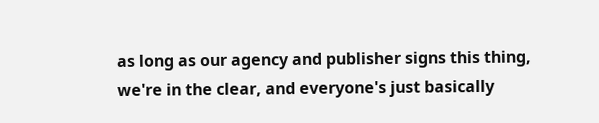as long as our agency and publisher signs this thing, we're in the clear, and everyone's just basically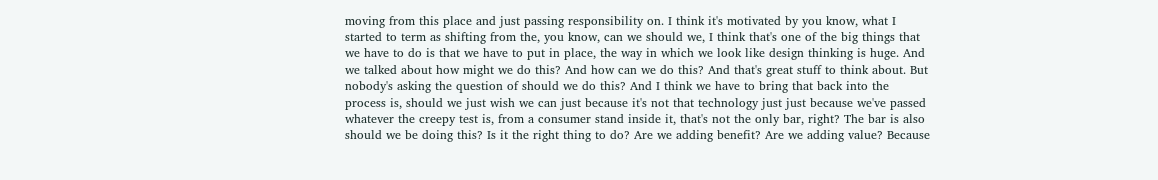moving from this place and just passing responsibility on. I think it's motivated by you know, what I started to term as shifting from the, you know, can we should we, I think that's one of the big things that we have to do is that we have to put in place, the way in which we look like design thinking is huge. And we talked about how might we do this? And how can we do this? And that's great stuff to think about. But nobody's asking the question of should we do this? And I think we have to bring that back into the process is, should we just wish we can just because it's not that technology just just because we've passed whatever the creepy test is, from a consumer stand inside it, that's not the only bar, right? The bar is also should we be doing this? Is it the right thing to do? Are we adding benefit? Are we adding value? Because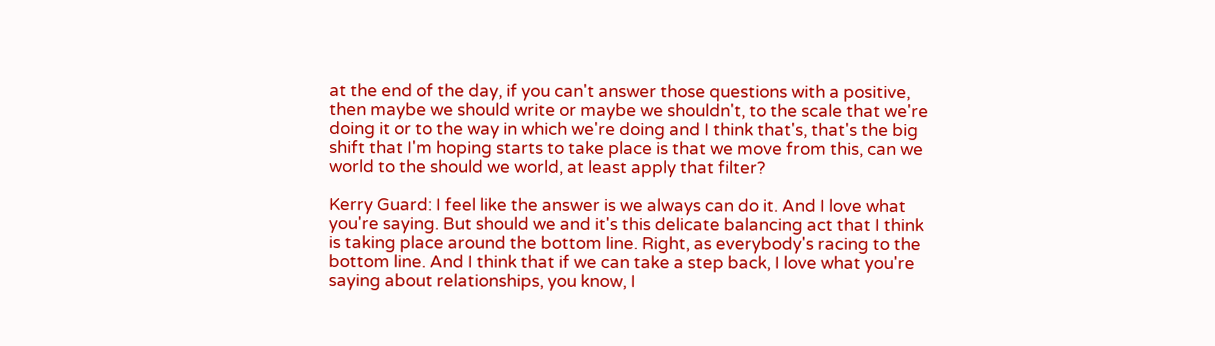at the end of the day, if you can't answer those questions with a positive, then maybe we should write or maybe we shouldn't, to the scale that we're doing it or to the way in which we're doing and I think that's, that's the big shift that I'm hoping starts to take place is that we move from this, can we world to the should we world, at least apply that filter?

Kerry Guard: I feel like the answer is we always can do it. And I love what you're saying. But should we and it's this delicate balancing act that I think is taking place around the bottom line. Right, as everybody's racing to the bottom line. And I think that if we can take a step back, I love what you're saying about relationships, you know, I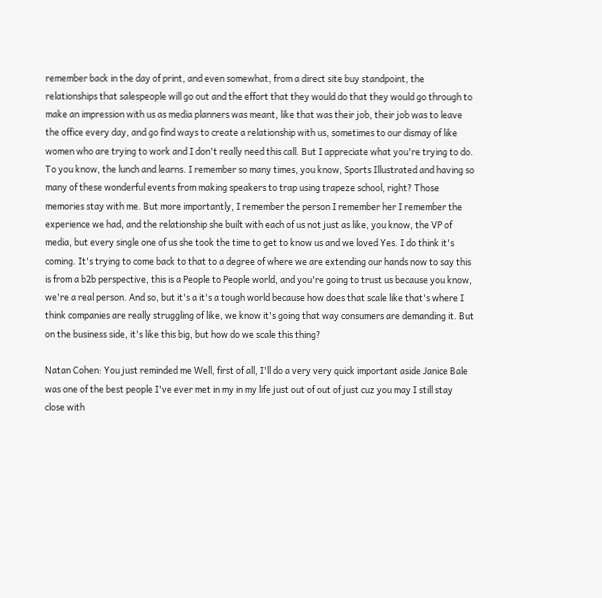remember back in the day of print, and even somewhat, from a direct site buy standpoint, the relationships that salespeople will go out and the effort that they would do that they would go through to make an impression with us as media planners was meant, like that was their job, their job was to leave the office every day, and go find ways to create a relationship with us, sometimes to our dismay of like women who are trying to work and I don't really need this call. But I appreciate what you're trying to do. To you know, the lunch and learns. I remember so many times, you know, Sports Illustrated and having so many of these wonderful events from making speakers to trap using trapeze school, right? Those memories stay with me. But more importantly, I remember the person I remember her I remember the experience we had, and the relationship she built with each of us not just as like, you know, the VP of media, but every single one of us she took the time to get to know us and we loved Yes. I do think it's coming. It's trying to come back to that to a degree of where we are extending our hands now to say this is from a b2b perspective, this is a People to People world, and you're going to trust us because you know, we're a real person. And so, but it's a it's a tough world because how does that scale like that's where I think companies are really struggling of like, we know it's going that way consumers are demanding it. But on the business side, it's like this big, but how do we scale this thing?

Natan Cohen: You just reminded me Well, first of all, I'll do a very very quick important aside Janice Bale was one of the best people I've ever met in my in my life just out of out of just cuz you may I still stay close with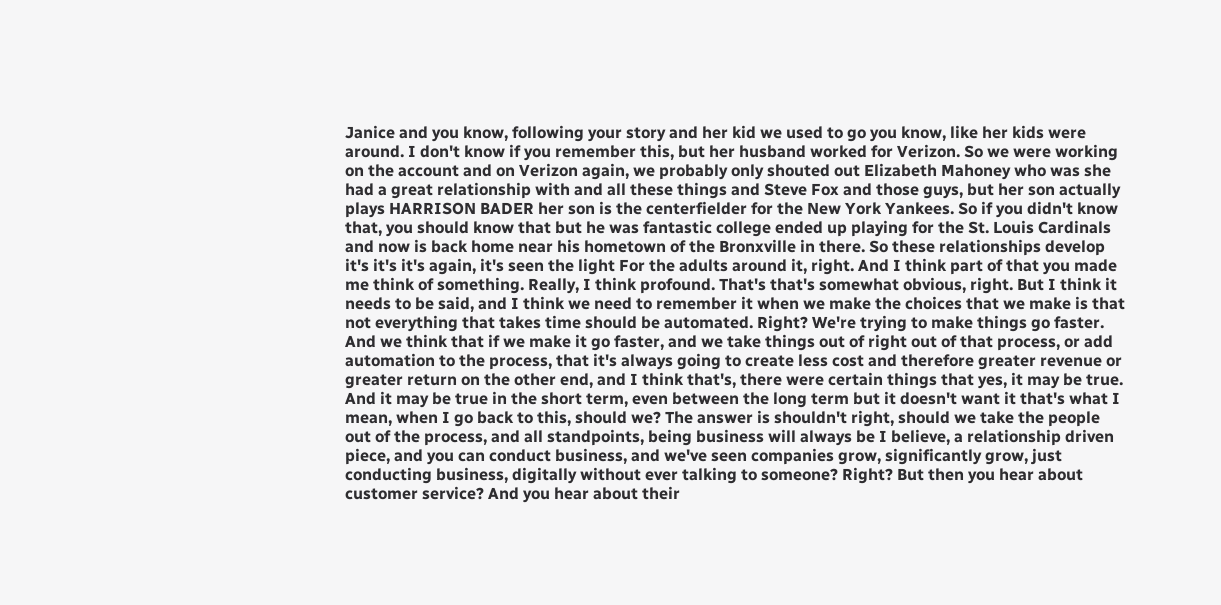Janice and you know, following your story and her kid we used to go you know, like her kids were around. I don't know if you remember this, but her husband worked for Verizon. So we were working on the account and on Verizon again, we probably only shouted out Elizabeth Mahoney who was she had a great relationship with and all these things and Steve Fox and those guys, but her son actually plays HARRISON BADER her son is the centerfielder for the New York Yankees. So if you didn't know that, you should know that but he was fantastic college ended up playing for the St. Louis Cardinals and now is back home near his hometown of the Bronxville in there. So these relationships develop it's it's it's again, it's seen the light For the adults around it, right. And I think part of that you made me think of something. Really, I think profound. That's that's somewhat obvious, right. But I think it needs to be said, and I think we need to remember it when we make the choices that we make is that not everything that takes time should be automated. Right? We're trying to make things go faster. And we think that if we make it go faster, and we take things out of right out of that process, or add automation to the process, that it's always going to create less cost and therefore greater revenue or greater return on the other end, and I think that's, there were certain things that yes, it may be true. And it may be true in the short term, even between the long term but it doesn't want it that's what I mean, when I go back to this, should we? The answer is shouldn't right, should we take the people out of the process, and all standpoints, being business will always be I believe, a relationship driven piece, and you can conduct business, and we've seen companies grow, significantly grow, just conducting business, digitally without ever talking to someone? Right? But then you hear about customer service? And you hear about their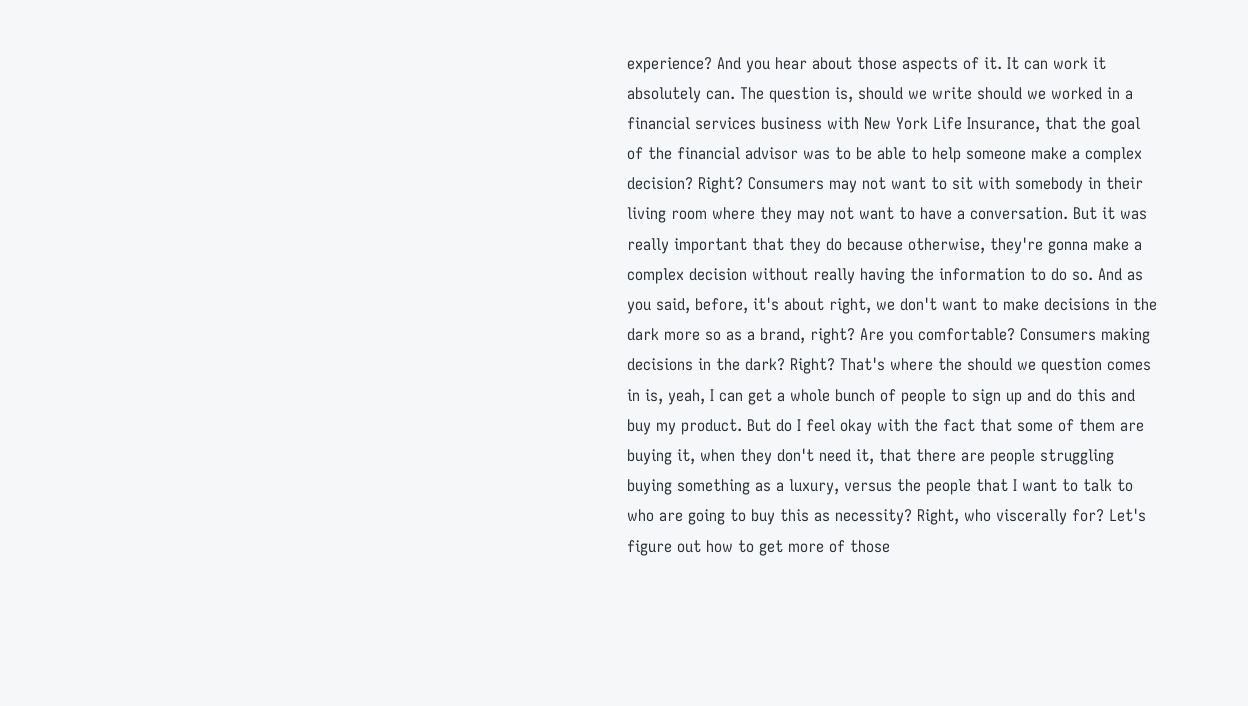experience? And you hear about those aspects of it. It can work it absolutely can. The question is, should we write should we worked in a financial services business with New York Life Insurance, that the goal of the financial advisor was to be able to help someone make a complex decision? Right? Consumers may not want to sit with somebody in their living room where they may not want to have a conversation. But it was really important that they do because otherwise, they're gonna make a complex decision without really having the information to do so. And as you said, before, it's about right, we don't want to make decisions in the dark more so as a brand, right? Are you comfortable? Consumers making decisions in the dark? Right? That's where the should we question comes in is, yeah, I can get a whole bunch of people to sign up and do this and buy my product. But do I feel okay with the fact that some of them are buying it, when they don't need it, that there are people struggling buying something as a luxury, versus the people that I want to talk to who are going to buy this as necessity? Right, who viscerally for? Let's figure out how to get more of those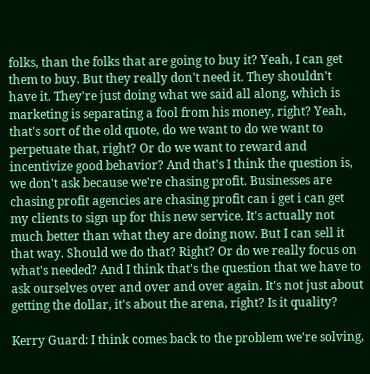folks, than the folks that are going to buy it? Yeah, I can get them to buy. But they really don't need it. They shouldn't have it. They're just doing what we said all along, which is marketing is separating a fool from his money, right? Yeah, that's sort of the old quote, do we want to do we want to perpetuate that, right? Or do we want to reward and incentivize good behavior? And that's I think the question is, we don't ask because we're chasing profit. Businesses are chasing profit agencies are chasing profit can i get i can get my clients to sign up for this new service. It's actually not much better than what they are doing now. But I can sell it that way. Should we do that? Right? Or do we really focus on what's needed? And I think that's the question that we have to ask ourselves over and over and over again. It's not just about getting the dollar, it's about the arena, right? Is it quality?

Kerry Guard: I think comes back to the problem we're solving,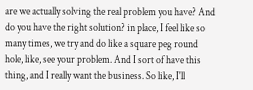are we actually solving the real problem you have? And do you have the right solution? in place, I feel like so many times, we try and do like a square peg round hole, like, see your problem. And I sort of have this thing, and I really want the business. So like, I'll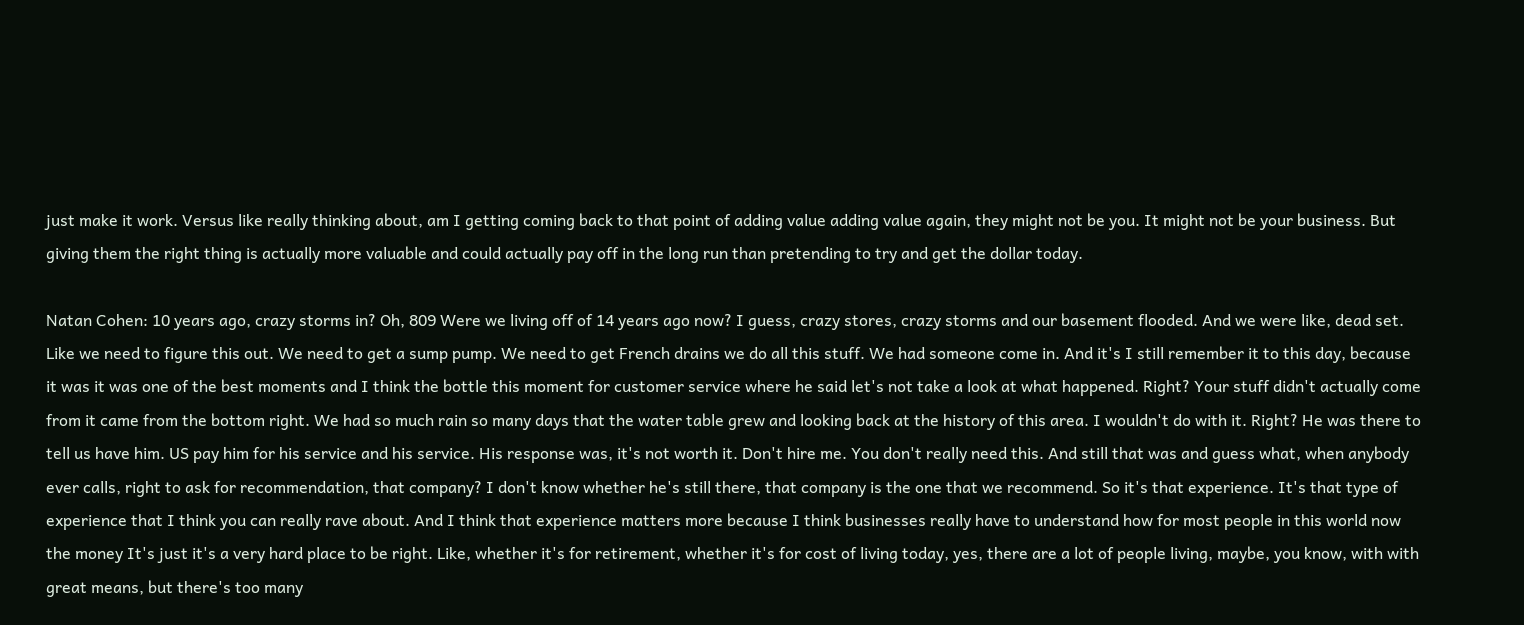just make it work. Versus like really thinking about, am I getting coming back to that point of adding value adding value again, they might not be you. It might not be your business. But giving them the right thing is actually more valuable and could actually pay off in the long run than pretending to try and get the dollar today.

Natan Cohen: 10 years ago, crazy storms in? Oh, 809 Were we living off of 14 years ago now? I guess, crazy stores, crazy storms and our basement flooded. And we were like, dead set. Like we need to figure this out. We need to get a sump pump. We need to get French drains we do all this stuff. We had someone come in. And it's I still remember it to this day, because it was it was one of the best moments and I think the bottle this moment for customer service where he said let's not take a look at what happened. Right? Your stuff didn't actually come from it came from the bottom right. We had so much rain so many days that the water table grew and looking back at the history of this area. I wouldn't do with it. Right? He was there to tell us have him. US pay him for his service and his service. His response was, it's not worth it. Don't hire me. You don't really need this. And still that was and guess what, when anybody ever calls, right to ask for recommendation, that company? I don't know whether he's still there, that company is the one that we recommend. So it's that experience. It's that type of experience that I think you can really rave about. And I think that experience matters more because I think businesses really have to understand how for most people in this world now the money It's just it's a very hard place to be right. Like, whether it's for retirement, whether it's for cost of living today, yes, there are a lot of people living, maybe, you know, with with great means, but there's too many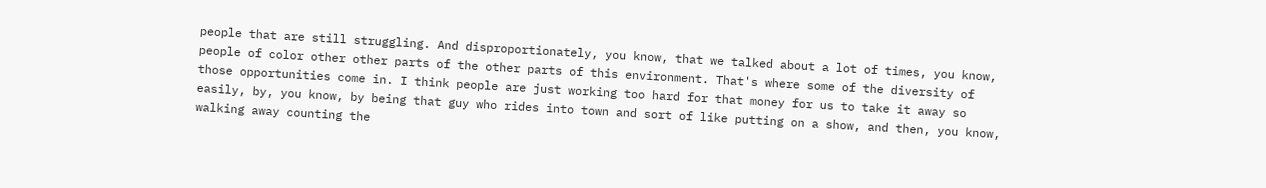people that are still struggling. And disproportionately, you know, that we talked about a lot of times, you know, people of color other other parts of the other parts of this environment. That's where some of the diversity of those opportunities come in. I think people are just working too hard for that money for us to take it away so easily, by, you know, by being that guy who rides into town and sort of like putting on a show, and then, you know, walking away counting the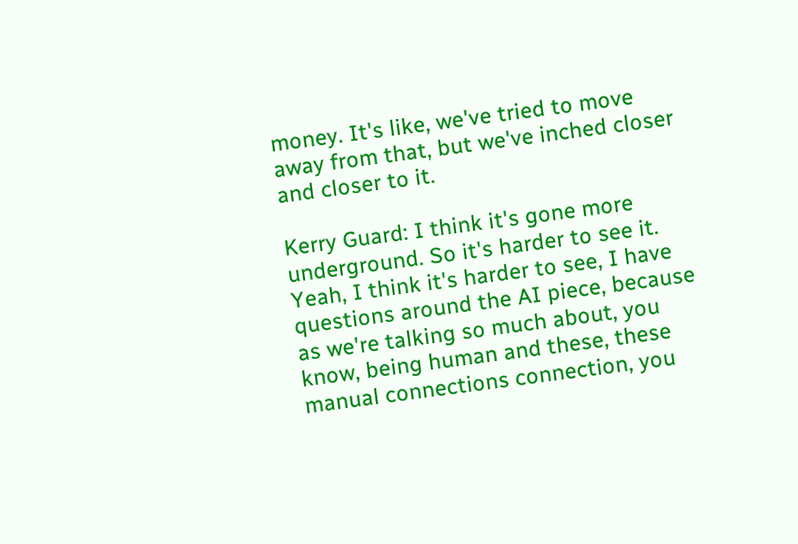money. It's like, we've tried to move away from that, but we've inched closer and closer to it.

Kerry Guard: I think it's gone more underground. So it's harder to see it. Yeah, I think it's harder to see, I have questions around the AI piece, because as we're talking so much about, you know, being human and these, these manual connections connection, you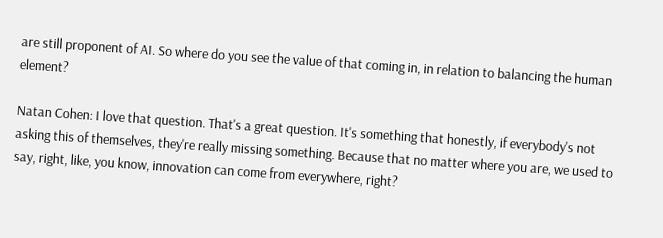are still proponent of AI. So where do you see the value of that coming in, in relation to balancing the human element?

Natan Cohen: I love that question. That's a great question. It's something that honestly, if everybody's not asking this of themselves, they're really missing something. Because that no matter where you are, we used to say, right, like, you know, innovation can come from everywhere, right?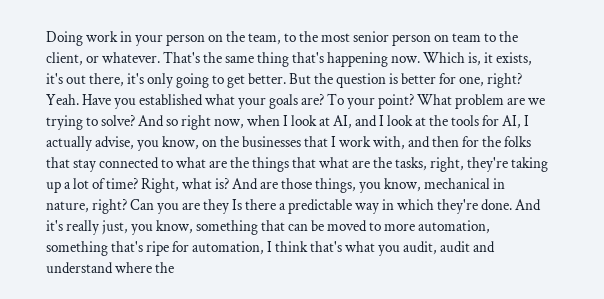Doing work in your person on the team, to the most senior person on team to the client, or whatever. That's the same thing that's happening now. Which is, it exists, it's out there, it's only going to get better. But the question is better for one, right? Yeah. Have you established what your goals are? To your point? What problem are we trying to solve? And so right now, when I look at AI, and I look at the tools for AI, I actually advise, you know, on the businesses that I work with, and then for the folks that stay connected to what are the things that what are the tasks, right, they're taking up a lot of time? Right, what is? And are those things, you know, mechanical in nature, right? Can you are they Is there a predictable way in which they're done. And it's really just, you know, something that can be moved to more automation, something that's ripe for automation, I think that's what you audit, audit and understand where the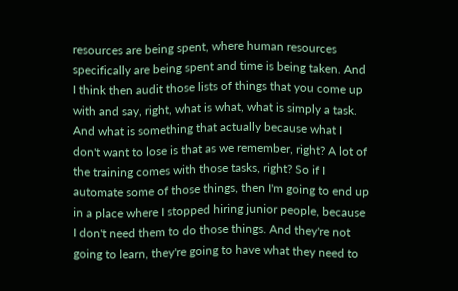resources are being spent, where human resources specifically are being spent and time is being taken. And I think then audit those lists of things that you come up with and say, right, what is what, what is simply a task. And what is something that actually because what I don't want to lose is that as we remember, right? A lot of the training comes with those tasks, right? So if I automate some of those things, then I'm going to end up in a place where I stopped hiring junior people, because I don't need them to do those things. And they're not going to learn, they're going to have what they need to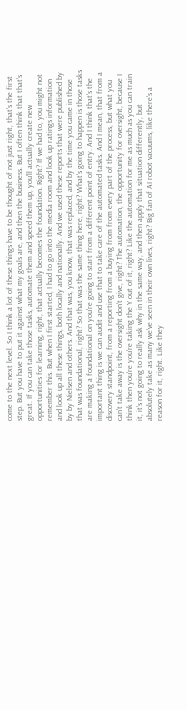come to the next level. So I think a lot of these things have to be thought of not just right, that's the first step. But you have to put it against what my goals are, and then the business. But I often think that that's great. If you can take those tasks, automate them and speed them up, you'll actually create new opportunities for learning, right, that actually becomes the foundation. Right? If we had to, you might not remember this. But when I first started, I had to go into the media room and look up ratings information and look up all these things, both locally and nationally. And we used these reports that were published by by by Nielsen and others. And that was, you know, that was replaced, and by the time you came in those that was foundational, right? So that was the same thing here, right? What's going to happen is those tasks are making a foundational on you're going to start from a different point of entry. And I think that's the important thing is we can audit and use that to take care of the automated tasks. And I mean, that from a discovery standpoint, from a reporting from a buying from from every part of the process, but what you can't take away is the oversight don't give, right? The automation, the opportunity for oversight, because I think then you're you're taking the Y out of it, right? Like the automation for me as much as you can train it, it's not going to really ask why in the same way, and then apply that situation differently, but absolutely take as many we've seen in their own lives, right? Big fan of AI robot vacuums, like there's a reason for it, right. Like they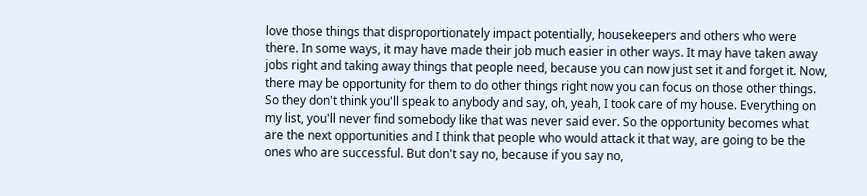love those things that disproportionately impact potentially, housekeepers and others who were there. In some ways, it may have made their job much easier in other ways. It may have taken away jobs right and taking away things that people need, because you can now just set it and forget it. Now, there may be opportunity for them to do other things right now you can focus on those other things. So they don't think you'll speak to anybody and say, oh, yeah, I took care of my house. Everything on my list, you'll never find somebody like that was never said ever. So the opportunity becomes what are the next opportunities and I think that people who would attack it that way, are going to be the ones who are successful. But don't say no, because if you say no,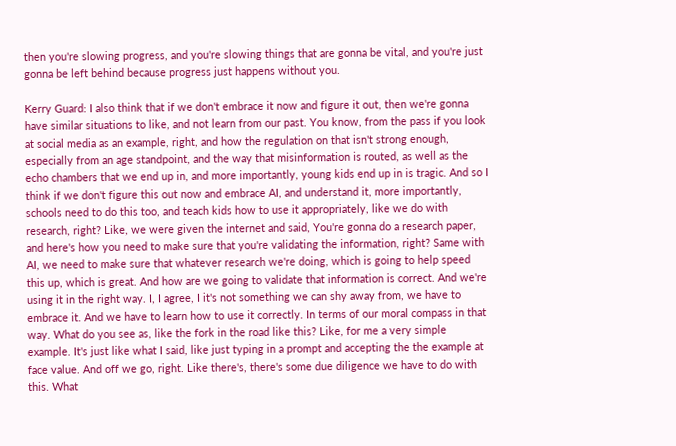then you're slowing progress, and you're slowing things that are gonna be vital, and you're just gonna be left behind because progress just happens without you.

Kerry Guard: I also think that if we don't embrace it now and figure it out, then we're gonna have similar situations to like, and not learn from our past. You know, from the pass if you look at social media as an example, right, and how the regulation on that isn't strong enough, especially from an age standpoint, and the way that misinformation is routed, as well as the echo chambers that we end up in, and more importantly, young kids end up in is tragic. And so I think if we don't figure this out now and embrace AI, and understand it, more importantly, schools need to do this too, and teach kids how to use it appropriately, like we do with research, right? Like, we were given the internet and said, You're gonna do a research paper, and here's how you need to make sure that you're validating the information, right? Same with AI, we need to make sure that whatever research we're doing, which is going to help speed this up, which is great. And how are we going to validate that information is correct. And we're using it in the right way. I, I agree, I it's not something we can shy away from, we have to embrace it. And we have to learn how to use it correctly. In terms of our moral compass in that way. What do you see as, like the fork in the road like this? Like, for me a very simple example. It's just like what I said, like just typing in a prompt and accepting the the example at face value. And off we go, right. Like there's, there's some due diligence we have to do with this. What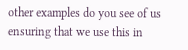other examples do you see of us ensuring that we use this in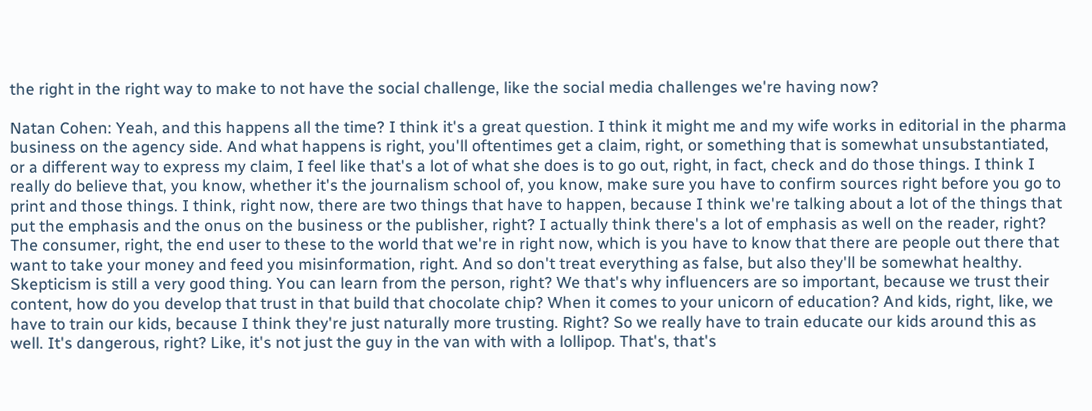the right in the right way to make to not have the social challenge, like the social media challenges we're having now?

Natan Cohen: Yeah, and this happens all the time? I think it's a great question. I think it might me and my wife works in editorial in the pharma business on the agency side. And what happens is right, you'll oftentimes get a claim, right, or something that is somewhat unsubstantiated, or a different way to express my claim, I feel like that's a lot of what she does is to go out, right, in fact, check and do those things. I think I really do believe that, you know, whether it's the journalism school of, you know, make sure you have to confirm sources right before you go to print and those things. I think, right now, there are two things that have to happen, because I think we're talking about a lot of the things that put the emphasis and the onus on the business or the publisher, right? I actually think there's a lot of emphasis as well on the reader, right? The consumer, right, the end user to these to the world that we're in right now, which is you have to know that there are people out there that want to take your money and feed you misinformation, right. And so don't treat everything as false, but also they'll be somewhat healthy. Skepticism is still a very good thing. You can learn from the person, right? We that's why influencers are so important, because we trust their content, how do you develop that trust in that build that chocolate chip? When it comes to your unicorn of education? And kids, right, like, we have to train our kids, because I think they're just naturally more trusting. Right? So we really have to train educate our kids around this as well. It's dangerous, right? Like, it's not just the guy in the van with with a lollipop. That's, that's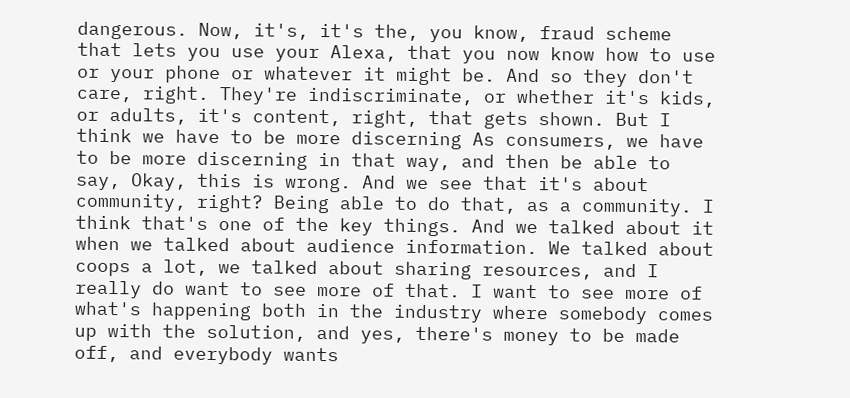dangerous. Now, it's, it's the, you know, fraud scheme that lets you use your Alexa, that you now know how to use or your phone or whatever it might be. And so they don't care, right. They're indiscriminate, or whether it's kids, or adults, it's content, right, that gets shown. But I think we have to be more discerning As consumers, we have to be more discerning in that way, and then be able to say, Okay, this is wrong. And we see that it's about community, right? Being able to do that, as a community. I think that's one of the key things. And we talked about it when we talked about audience information. We talked about coops a lot, we talked about sharing resources, and I really do want to see more of that. I want to see more of what's happening both in the industry where somebody comes up with the solution, and yes, there's money to be made off, and everybody wants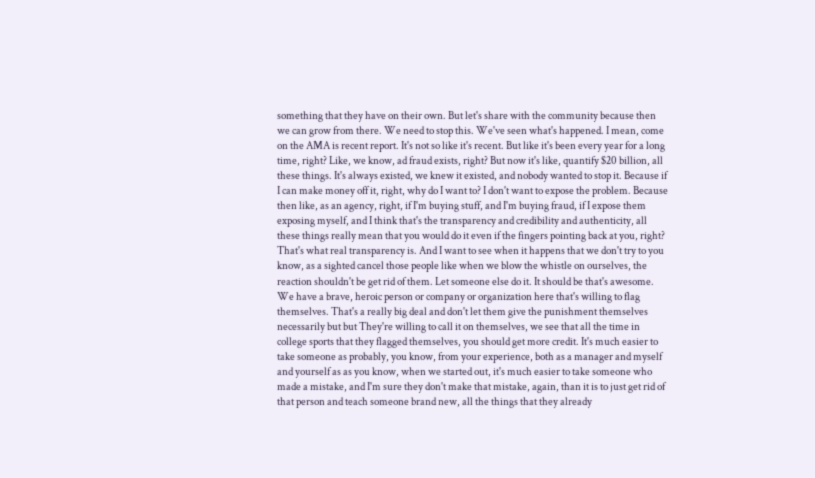something that they have on their own. But let's share with the community because then we can grow from there. We need to stop this. We've seen what's happened. I mean, come on the AMA is recent report. It's not so like it's recent. But like it's been every year for a long time, right? Like, we know, ad fraud exists, right? But now it's like, quantify $20 billion, all these things. It's always existed, we knew it existed, and nobody wanted to stop it. Because if I can make money off it, right, why do I want to? I don't want to expose the problem. Because then like, as an agency, right, if I'm buying stuff, and I'm buying fraud, if I expose them exposing myself, and I think that's the transparency and credibility and authenticity, all these things really mean that you would do it even if the fingers pointing back at you, right? That's what real transparency is. And I want to see when it happens that we don't try to you know, as a sighted cancel those people like when we blow the whistle on ourselves, the reaction shouldn't be get rid of them. Let someone else do it. It should be that's awesome. We have a brave, heroic person or company or organization here that's willing to flag themselves. That's a really big deal and don't let them give the punishment themselves necessarily but but They're willing to call it on themselves, we see that all the time in college sports that they flagged themselves, you should get more credit. It's much easier to take someone as probably, you know, from your experience, both as a manager and myself and yourself as as you know, when we started out, it's much easier to take someone who made a mistake, and I'm sure they don't make that mistake, again, than it is to just get rid of that person and teach someone brand new, all the things that they already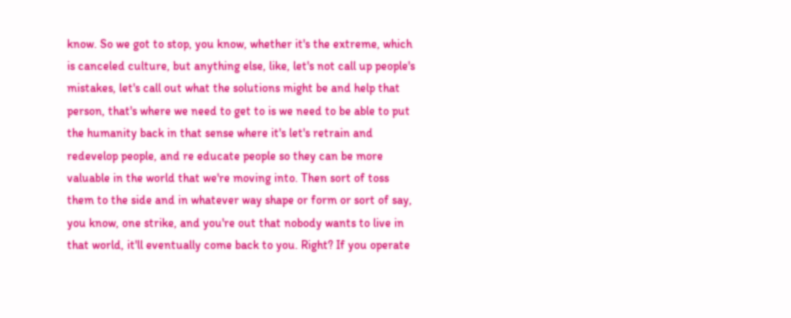know. So we got to stop, you know, whether it's the extreme, which is canceled culture, but anything else, like, let's not call up people's mistakes, let's call out what the solutions might be and help that person, that's where we need to get to is we need to be able to put the humanity back in that sense where it's let's retrain and redevelop people, and re educate people so they can be more valuable in the world that we're moving into. Then sort of toss them to the side and in whatever way shape or form or sort of say, you know, one strike, and you're out that nobody wants to live in that world, it'll eventually come back to you. Right? If you operate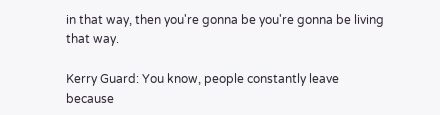in that way, then you're gonna be you're gonna be living that way.

Kerry Guard: You know, people constantly leave because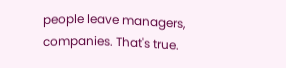people leave managers, companies. That's true.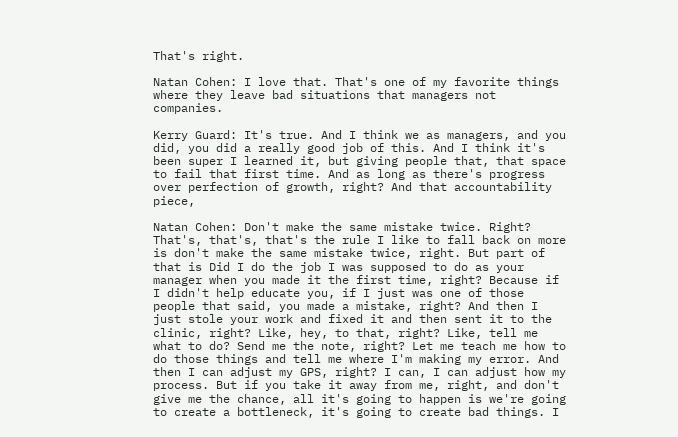That's right.

Natan Cohen: I love that. That's one of my favorite things where they leave bad situations that managers not companies.

Kerry Guard: It's true. And I think we as managers, and you did, you did a really good job of this. And I think it's been super I learned it, but giving people that, that space to fail that first time. And as long as there's progress over perfection of growth, right? And that accountability piece,

Natan Cohen: Don't make the same mistake twice. Right? That's, that's, that's the rule I like to fall back on more is don't make the same mistake twice, right. But part of that is Did I do the job I was supposed to do as your manager when you made it the first time, right? Because if I didn't help educate you, if I just was one of those people that said, you made a mistake, right? And then I just stole your work and fixed it and then sent it to the clinic, right? Like, hey, to that, right? Like, tell me what to do? Send me the note, right? Let me teach me how to do those things and tell me where I'm making my error. And then I can adjust my GPS, right? I can, I can adjust how my process. But if you take it away from me, right, and don't give me the chance, all it's going to happen is we're going to create a bottleneck, it's going to create bad things. I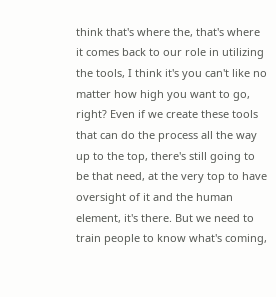think that's where the, that's where it comes back to our role in utilizing the tools, I think it's you can't like no matter how high you want to go, right? Even if we create these tools that can do the process all the way up to the top, there's still going to be that need, at the very top to have oversight of it and the human element, it's there. But we need to train people to know what's coming,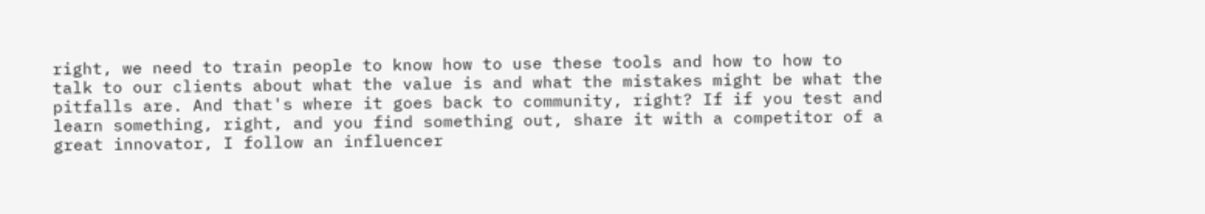right, we need to train people to know how to use these tools and how to how to talk to our clients about what the value is and what the mistakes might be what the pitfalls are. And that's where it goes back to community, right? If if you test and learn something, right, and you find something out, share it with a competitor of a great innovator, I follow an influencer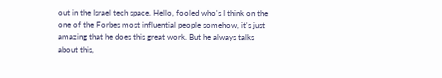out in the Israel tech space. Hello, fooled who's I think on the one of the Forbes most influential people somehow, it's just amazing that he does this great work. But he always talks about this,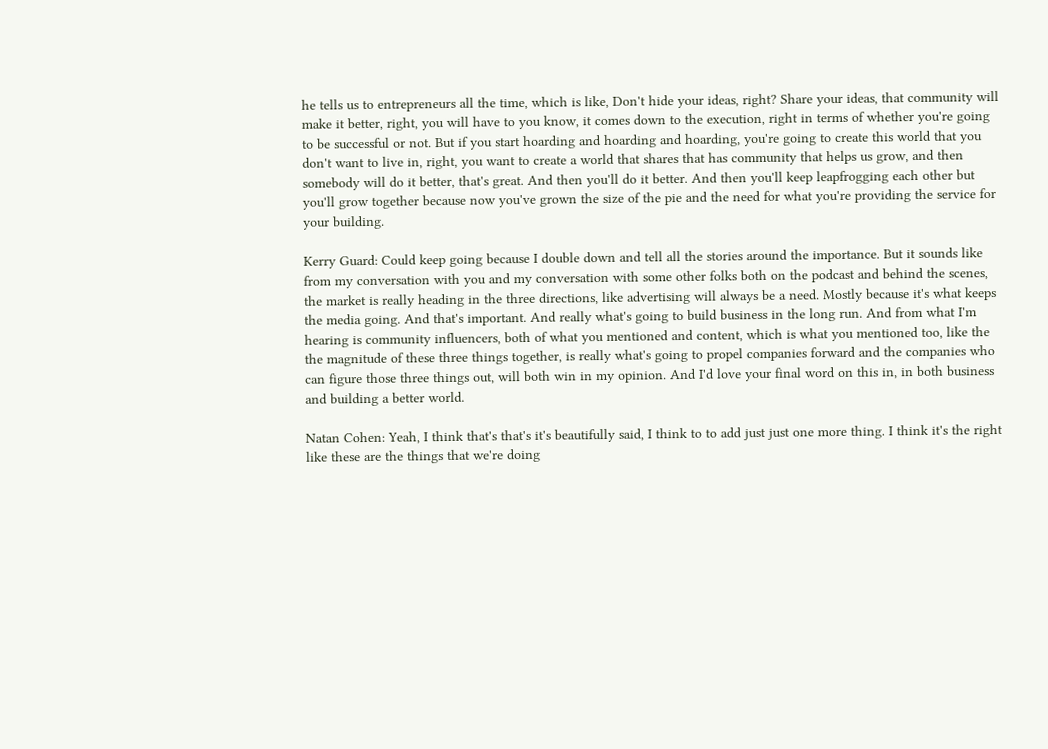he tells us to entrepreneurs all the time, which is like, Don't hide your ideas, right? Share your ideas, that community will make it better, right, you will have to you know, it comes down to the execution, right in terms of whether you're going to be successful or not. But if you start hoarding and hoarding and hoarding, you're going to create this world that you don't want to live in, right, you want to create a world that shares that has community that helps us grow, and then somebody will do it better, that's great. And then you'll do it better. And then you'll keep leapfrogging each other but you'll grow together because now you've grown the size of the pie and the need for what you're providing the service for your building.

Kerry Guard: Could keep going because I double down and tell all the stories around the importance. But it sounds like from my conversation with you and my conversation with some other folks both on the podcast and behind the scenes, the market is really heading in the three directions, like advertising will always be a need. Mostly because it's what keeps the media going. And that's important. And really what's going to build business in the long run. And from what I'm hearing is community influencers, both of what you mentioned and content, which is what you mentioned too, like the the magnitude of these three things together, is really what's going to propel companies forward and the companies who can figure those three things out, will both win in my opinion. And I'd love your final word on this in, in both business and building a better world.

Natan Cohen: Yeah, I think that's that's it's beautifully said, I think to to add just just one more thing. I think it's the right like these are the things that we're doing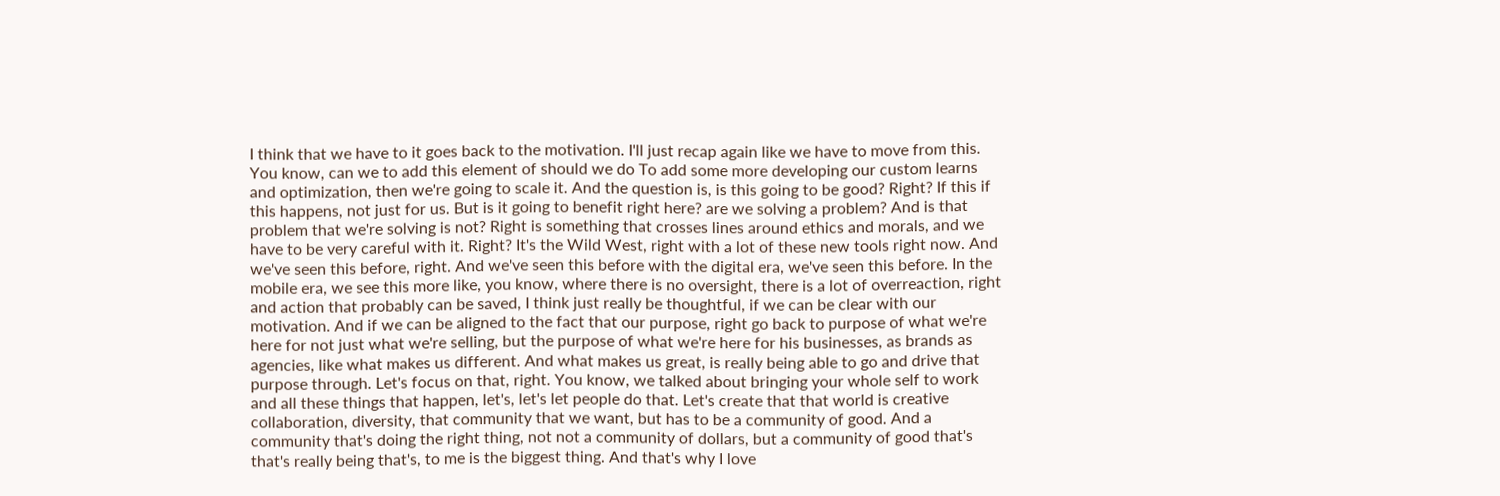I think that we have to it goes back to the motivation. I'll just recap again like we have to move from this. You know, can we to add this element of should we do To add some more developing our custom learns and optimization, then we're going to scale it. And the question is, is this going to be good? Right? If this if this happens, not just for us. But is it going to benefit right here? are we solving a problem? And is that problem that we're solving is not? Right is something that crosses lines around ethics and morals, and we have to be very careful with it. Right? It's the Wild West, right with a lot of these new tools right now. And we've seen this before, right. And we've seen this before with the digital era, we've seen this before. In the mobile era, we see this more like, you know, where there is no oversight, there is a lot of overreaction, right and action that probably can be saved, I think just really be thoughtful, if we can be clear with our motivation. And if we can be aligned to the fact that our purpose, right go back to purpose of what we're here for not just what we're selling, but the purpose of what we're here for his businesses, as brands as agencies, like what makes us different. And what makes us great, is really being able to go and drive that purpose through. Let's focus on that, right. You know, we talked about bringing your whole self to work and all these things that happen, let's, let's let people do that. Let's create that that world is creative collaboration, diversity, that community that we want, but has to be a community of good. And a community that's doing the right thing, not not a community of dollars, but a community of good that's that's really being that's, to me is the biggest thing. And that's why I love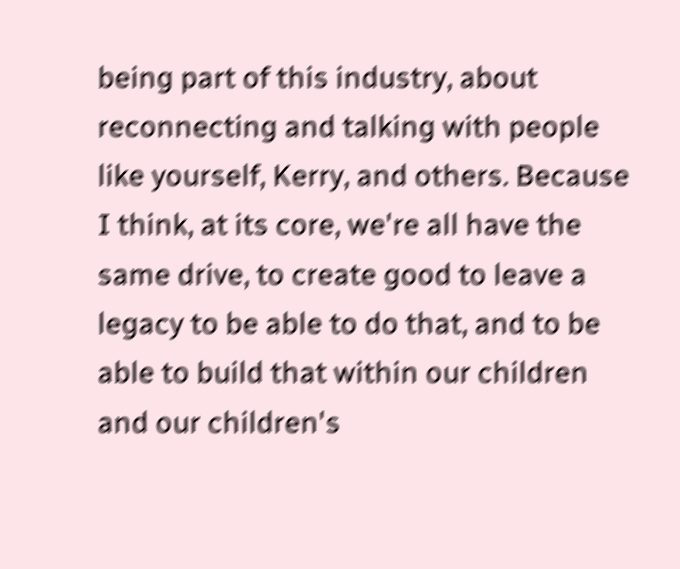being part of this industry, about reconnecting and talking with people like yourself, Kerry, and others. Because I think, at its core, we're all have the same drive, to create good to leave a legacy to be able to do that, and to be able to build that within our children and our children's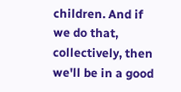children. And if we do that, collectively, then we'll be in a good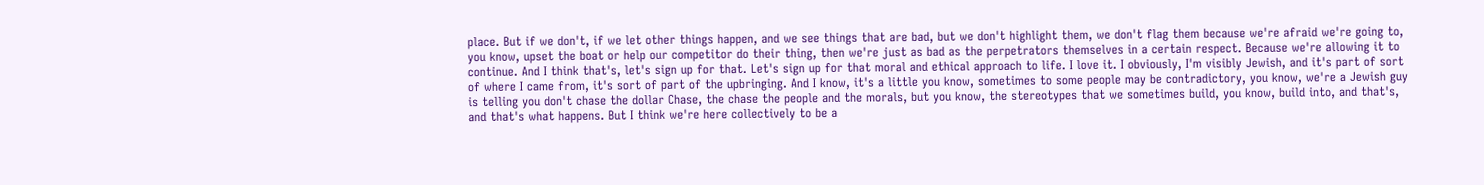place. But if we don't, if we let other things happen, and we see things that are bad, but we don't highlight them, we don't flag them because we're afraid we're going to, you know, upset the boat or help our competitor do their thing, then we're just as bad as the perpetrators themselves in a certain respect. Because we're allowing it to continue. And I think that's, let's sign up for that. Let's sign up for that moral and ethical approach to life. I love it. I obviously, I'm visibly Jewish, and it's part of sort of where I came from, it's sort of part of the upbringing. And I know, it's a little you know, sometimes to some people may be contradictory, you know, we're a Jewish guy is telling you don't chase the dollar Chase, the chase the people and the morals, but you know, the stereotypes that we sometimes build, you know, build into, and that's, and that's what happens. But I think we're here collectively to be a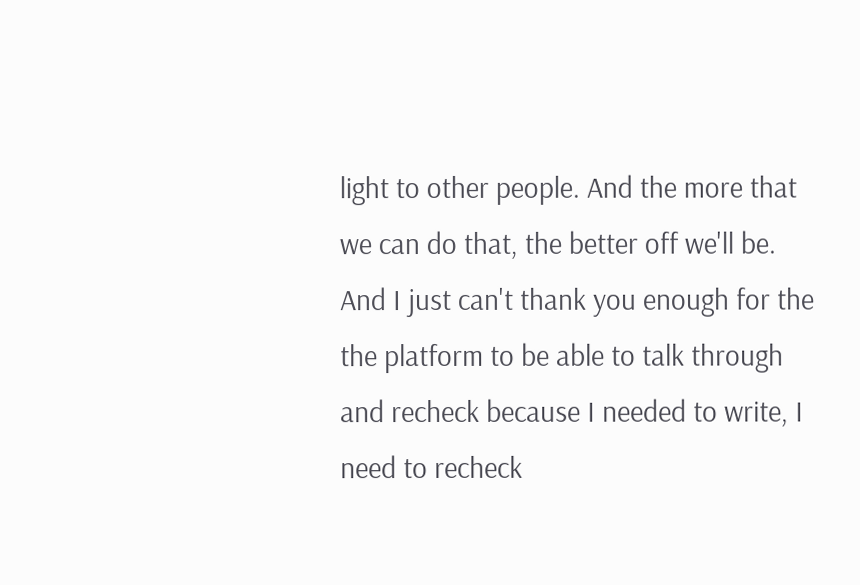light to other people. And the more that we can do that, the better off we'll be. And I just can't thank you enough for the the platform to be able to talk through and recheck because I needed to write, I need to recheck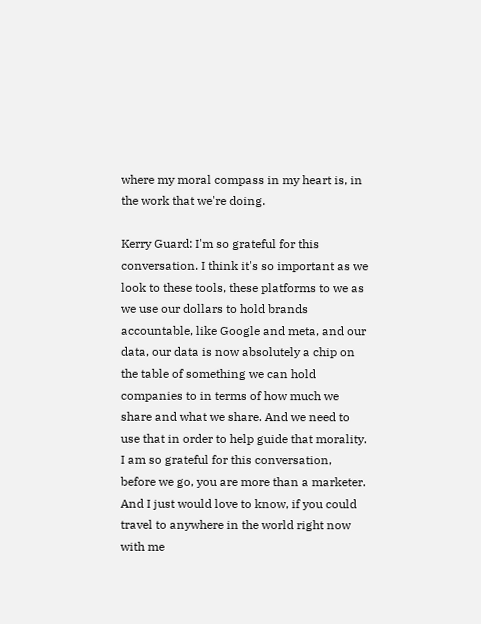where my moral compass in my heart is, in the work that we're doing.

Kerry Guard: I'm so grateful for this conversation. I think it's so important as we look to these tools, these platforms to we as we use our dollars to hold brands accountable, like Google and meta, and our data, our data is now absolutely a chip on the table of something we can hold companies to in terms of how much we share and what we share. And we need to use that in order to help guide that morality. I am so grateful for this conversation, before we go, you are more than a marketer. And I just would love to know, if you could travel to anywhere in the world right now with me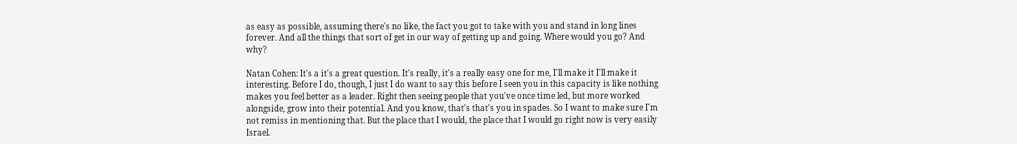as easy as possible, assuming there's no like, the fact you got to take with you and stand in long lines forever. And all the things that sort of get in our way of getting up and going. Where would you go? And why?

Natan Cohen: It's a it's a great question. It's really, it's a really easy one for me, I'll make it I'll make it interesting. Before I do, though, I just I do want to say this before I seen you in this capacity is like nothing makes you feel better as a leader. Right then seeing people that you've once time led, but more worked alongside, grow into their potential. And you know, that's that's you in spades. So I want to make sure I'm not remiss in mentioning that. But the place that I would, the place that I would go right now is very easily Israel.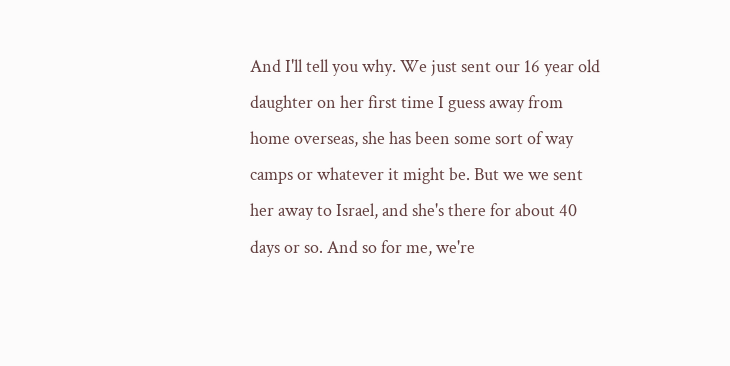And I'll tell you why. We just sent our 16 year old daughter on her first time I guess away from home overseas, she has been some sort of way camps or whatever it might be. But we we sent her away to Israel, and she's there for about 40 days or so. And so for me, we're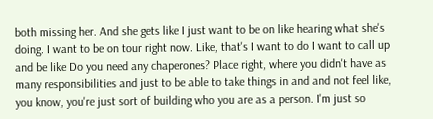both missing her. And she gets like I just want to be on like hearing what she's doing. I want to be on tour right now. Like, that's I want to do I want to call up and be like Do you need any chaperones? Place right, where you didn't have as many responsibilities and just to be able to take things in and and not feel like, you know, you're just sort of building who you are as a person. I'm just so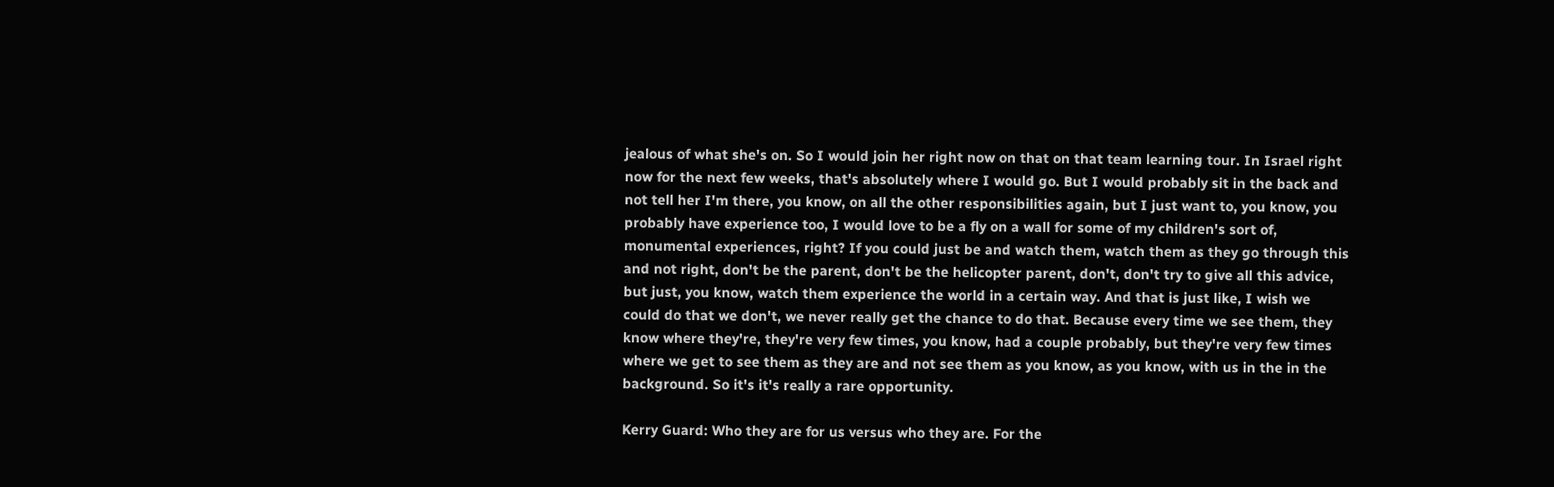jealous of what she's on. So I would join her right now on that on that team learning tour. In Israel right now for the next few weeks, that's absolutely where I would go. But I would probably sit in the back and not tell her I'm there, you know, on all the other responsibilities again, but I just want to, you know, you probably have experience too, I would love to be a fly on a wall for some of my children's sort of, monumental experiences, right? If you could just be and watch them, watch them as they go through this and not right, don't be the parent, don't be the helicopter parent, don't, don't try to give all this advice, but just, you know, watch them experience the world in a certain way. And that is just like, I wish we could do that we don't, we never really get the chance to do that. Because every time we see them, they know where they're, they're very few times, you know, had a couple probably, but they're very few times where we get to see them as they are and not see them as you know, as you know, with us in the in the background. So it's it's really a rare opportunity.

Kerry Guard: Who they are for us versus who they are. For the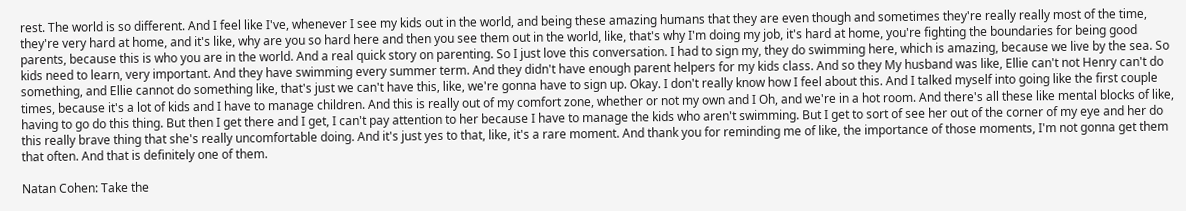rest. The world is so different. And I feel like I've, whenever I see my kids out in the world, and being these amazing humans that they are even though and sometimes they're really really most of the time, they're very hard at home, and it's like, why are you so hard here and then you see them out in the world, like, that's why I'm doing my job, it's hard at home, you're fighting the boundaries for being good parents, because this is who you are in the world. And a real quick story on parenting. So I just love this conversation. I had to sign my, they do swimming here, which is amazing, because we live by the sea. So kids need to learn, very important. And they have swimming every summer term. And they didn't have enough parent helpers for my kids class. And so they My husband was like, Ellie can't not Henry can't do something, and Ellie cannot do something like, that's just we can't have this, like, we're gonna have to sign up. Okay. I don't really know how I feel about this. And I talked myself into going like the first couple times, because it's a lot of kids and I have to manage children. And this is really out of my comfort zone, whether or not my own and I Oh, and we're in a hot room. And there's all these like mental blocks of like, having to go do this thing. But then I get there and I get, I can't pay attention to her because I have to manage the kids who aren't swimming. But I get to sort of see her out of the corner of my eye and her do this really brave thing that she's really uncomfortable doing. And it's just yes to that, like, it's a rare moment. And thank you for reminding me of like, the importance of those moments, I'm not gonna get them that often. And that is definitely one of them.

Natan Cohen: Take the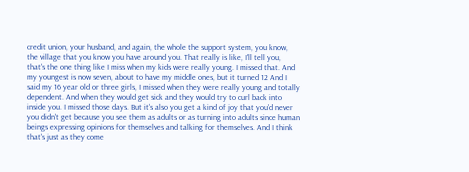credit union, your husband, and again, the whole the support system, you know, the village that you know you have around you. That really is like, I'll tell you, that's the one thing like I miss when my kids were really young. I missed that. And my youngest is now seven, about to have my middle ones, but it turned 12 And I said my 16 year old or three girls, I missed when they were really young and totally dependent. And when they would get sick and they would try to curl back into inside you. I missed those days. But it's also you get a kind of joy that you'd never you didn't get because you see them as adults or as turning into adults since human beings expressing opinions for themselves and talking for themselves. And I think that's just as they come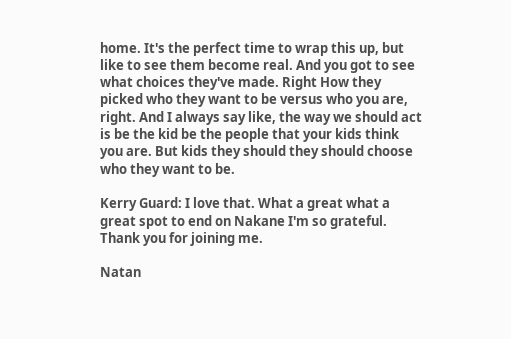home. It's the perfect time to wrap this up, but like to see them become real. And you got to see what choices they've made. Right How they picked who they want to be versus who you are, right. And I always say like, the way we should act is be the kid be the people that your kids think you are. But kids they should they should choose who they want to be.

Kerry Guard: I love that. What a great what a great spot to end on Nakane I'm so grateful. Thank you for joining me.

Natan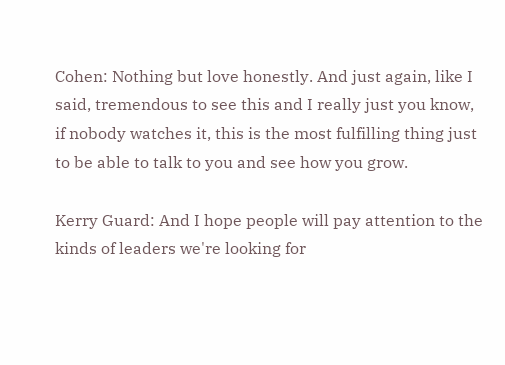Cohen: Nothing but love honestly. And just again, like I said, tremendous to see this and I really just you know, if nobody watches it, this is the most fulfilling thing just to be able to talk to you and see how you grow.

Kerry Guard: And I hope people will pay attention to the kinds of leaders we're looking for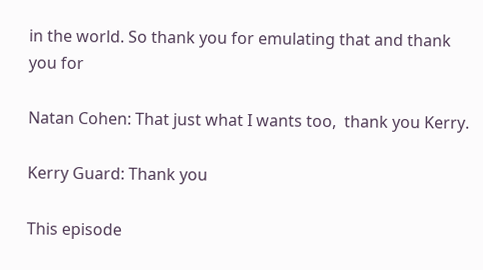in the world. So thank you for emulating that and thank you for

Natan Cohen: That just what I wants too,  thank you Kerry.

Kerry Guard: Thank you

This episode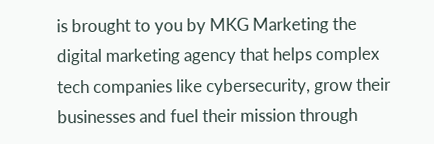is brought to you by MKG Marketing the digital marketing agency that helps complex tech companies like cybersecurity, grow their businesses and fuel their mission through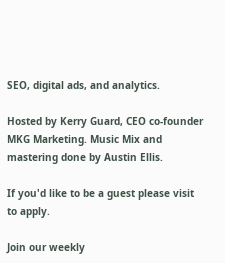SEO, digital ads, and analytics.

Hosted by Kerry Guard, CEO co-founder MKG Marketing. Music Mix and mastering done by Austin Ellis.

If you'd like to be a guest please visit to apply.

Join our weekly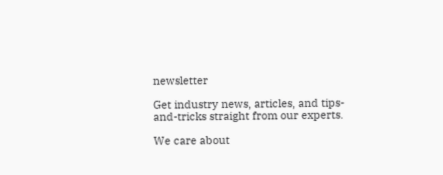newsletter

Get industry news, articles, and tips-and-tricks straight from our experts.

We care about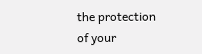the protection of your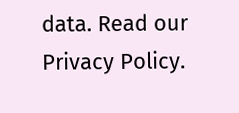data. Read our Privacy Policy.